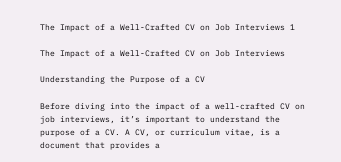The Impact of a Well-Crafted CV on Job Interviews 1

The Impact of a Well-Crafted CV on Job Interviews

Understanding the Purpose of a CV

Before diving into the impact of a well-crafted CV on job interviews, it’s important to understand the purpose of a CV. A CV, or curriculum vitae, is a document that provides a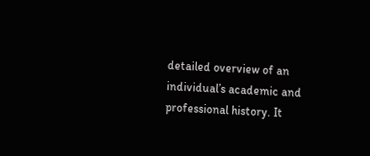detailed overview of an individual’s academic and professional history. It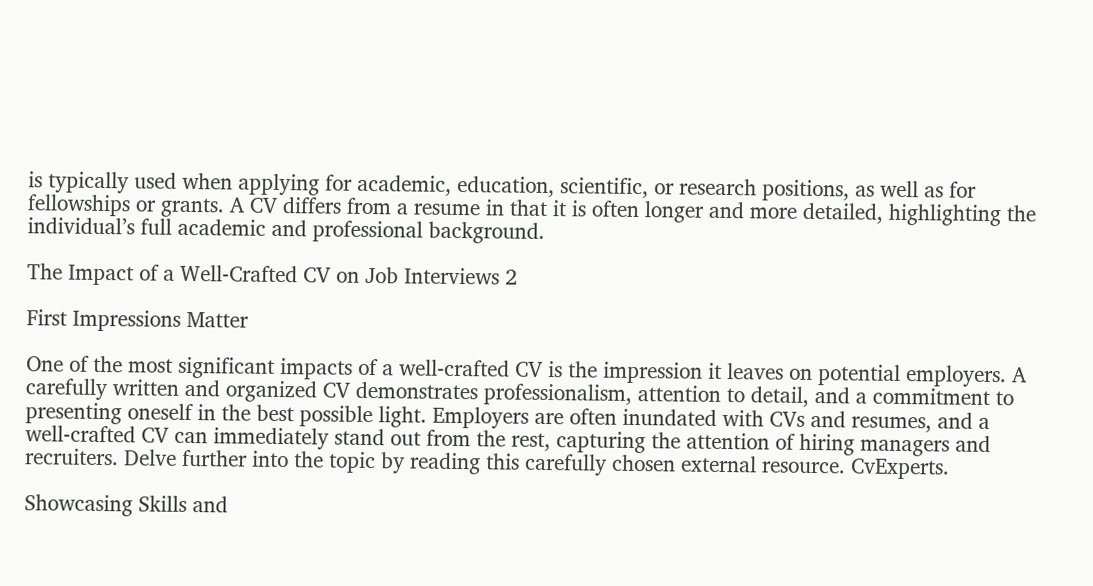is typically used when applying for academic, education, scientific, or research positions, as well as for fellowships or grants. A CV differs from a resume in that it is often longer and more detailed, highlighting the individual’s full academic and professional background.

The Impact of a Well-Crafted CV on Job Interviews 2

First Impressions Matter

One of the most significant impacts of a well-crafted CV is the impression it leaves on potential employers. A carefully written and organized CV demonstrates professionalism, attention to detail, and a commitment to presenting oneself in the best possible light. Employers are often inundated with CVs and resumes, and a well-crafted CV can immediately stand out from the rest, capturing the attention of hiring managers and recruiters. Delve further into the topic by reading this carefully chosen external resource. CvExperts.

Showcasing Skills and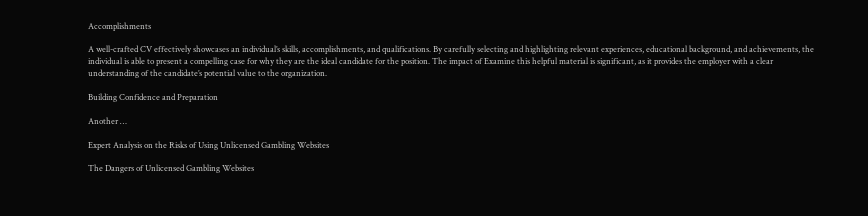Accomplishments

A well-crafted CV effectively showcases an individual’s skills, accomplishments, and qualifications. By carefully selecting and highlighting relevant experiences, educational background, and achievements, the individual is able to present a compelling case for why they are the ideal candidate for the position. The impact of Examine this helpful material is significant, as it provides the employer with a clear understanding of the candidate’s potential value to the organization.

Building Confidence and Preparation

Another …

Expert Analysis on the Risks of Using Unlicensed Gambling Websites

The Dangers of Unlicensed Gambling Websites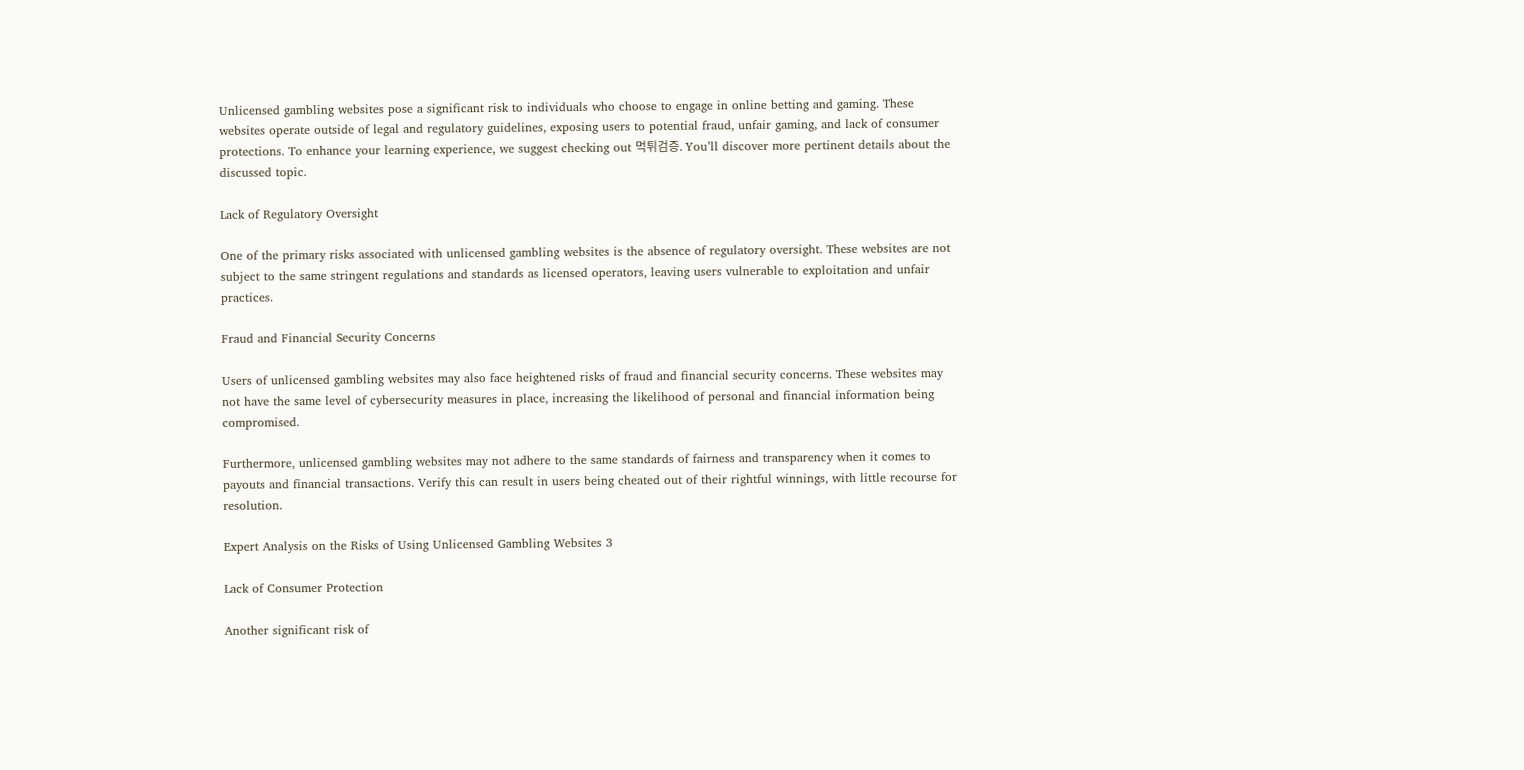Unlicensed gambling websites pose a significant risk to individuals who choose to engage in online betting and gaming. These websites operate outside of legal and regulatory guidelines, exposing users to potential fraud, unfair gaming, and lack of consumer protections. To enhance your learning experience, we suggest checking out 먹튀검증. You’ll discover more pertinent details about the discussed topic.

Lack of Regulatory Oversight

One of the primary risks associated with unlicensed gambling websites is the absence of regulatory oversight. These websites are not subject to the same stringent regulations and standards as licensed operators, leaving users vulnerable to exploitation and unfair practices.

Fraud and Financial Security Concerns

Users of unlicensed gambling websites may also face heightened risks of fraud and financial security concerns. These websites may not have the same level of cybersecurity measures in place, increasing the likelihood of personal and financial information being compromised.

Furthermore, unlicensed gambling websites may not adhere to the same standards of fairness and transparency when it comes to payouts and financial transactions. Verify this can result in users being cheated out of their rightful winnings, with little recourse for resolution.

Expert Analysis on the Risks of Using Unlicensed Gambling Websites 3

Lack of Consumer Protection

Another significant risk of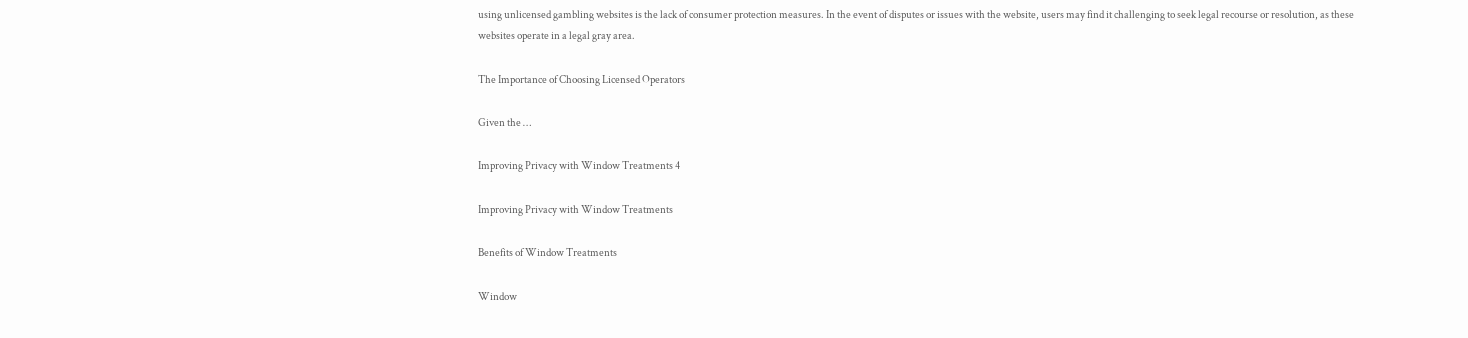using unlicensed gambling websites is the lack of consumer protection measures. In the event of disputes or issues with the website, users may find it challenging to seek legal recourse or resolution, as these websites operate in a legal gray area.

The Importance of Choosing Licensed Operators

Given the …

Improving Privacy with Window Treatments 4

Improving Privacy with Window Treatments

Benefits of Window Treatments

Window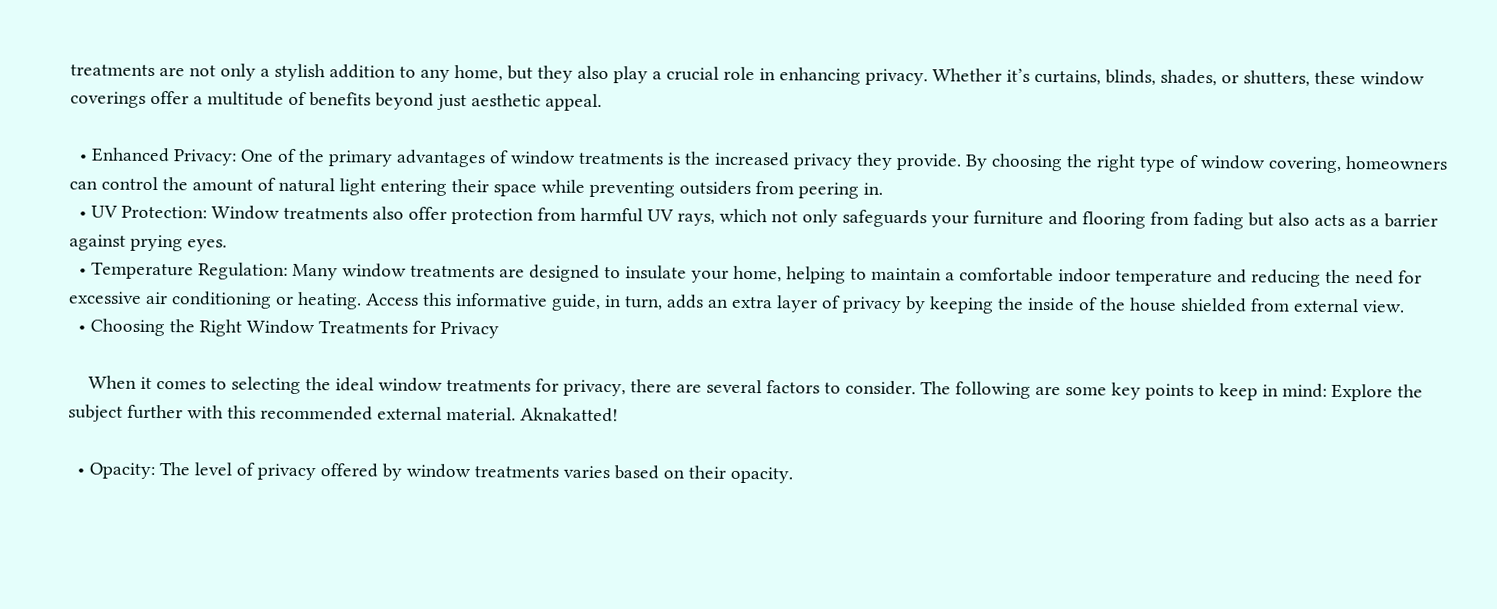treatments are not only a stylish addition to any home, but they also play a crucial role in enhancing privacy. Whether it’s curtains, blinds, shades, or shutters, these window coverings offer a multitude of benefits beyond just aesthetic appeal.

  • Enhanced Privacy: One of the primary advantages of window treatments is the increased privacy they provide. By choosing the right type of window covering, homeowners can control the amount of natural light entering their space while preventing outsiders from peering in.
  • UV Protection: Window treatments also offer protection from harmful UV rays, which not only safeguards your furniture and flooring from fading but also acts as a barrier against prying eyes.
  • Temperature Regulation: Many window treatments are designed to insulate your home, helping to maintain a comfortable indoor temperature and reducing the need for excessive air conditioning or heating. Access this informative guide, in turn, adds an extra layer of privacy by keeping the inside of the house shielded from external view.
  • Choosing the Right Window Treatments for Privacy

    When it comes to selecting the ideal window treatments for privacy, there are several factors to consider. The following are some key points to keep in mind: Explore the subject further with this recommended external material. Aknakatted!

  • Opacity: The level of privacy offered by window treatments varies based on their opacity.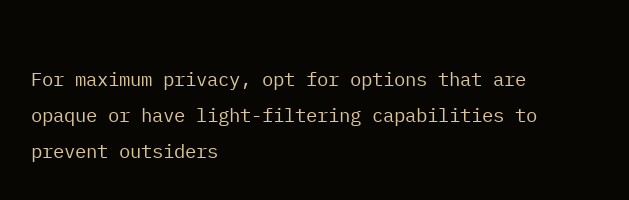For maximum privacy, opt for options that are opaque or have light-filtering capabilities to prevent outsiders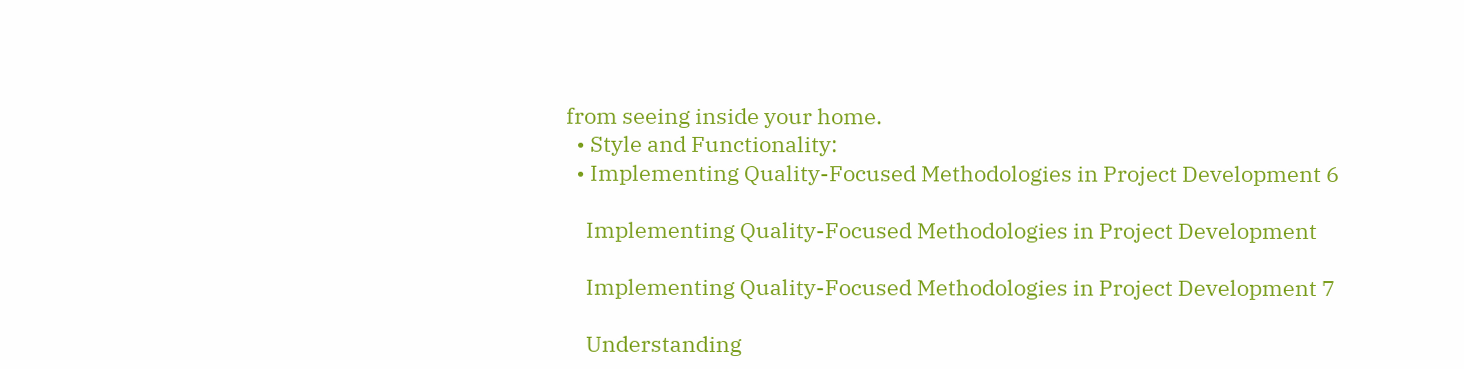from seeing inside your home.
  • Style and Functionality:
  • Implementing Quality-Focused Methodologies in Project Development 6

    Implementing Quality-Focused Methodologies in Project Development

    Implementing Quality-Focused Methodologies in Project Development 7

    Understanding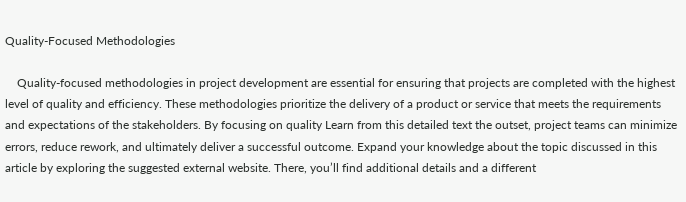Quality-Focused Methodologies

    Quality-focused methodologies in project development are essential for ensuring that projects are completed with the highest level of quality and efficiency. These methodologies prioritize the delivery of a product or service that meets the requirements and expectations of the stakeholders. By focusing on quality Learn from this detailed text the outset, project teams can minimize errors, reduce rework, and ultimately deliver a successful outcome. Expand your knowledge about the topic discussed in this article by exploring the suggested external website. There, you’ll find additional details and a different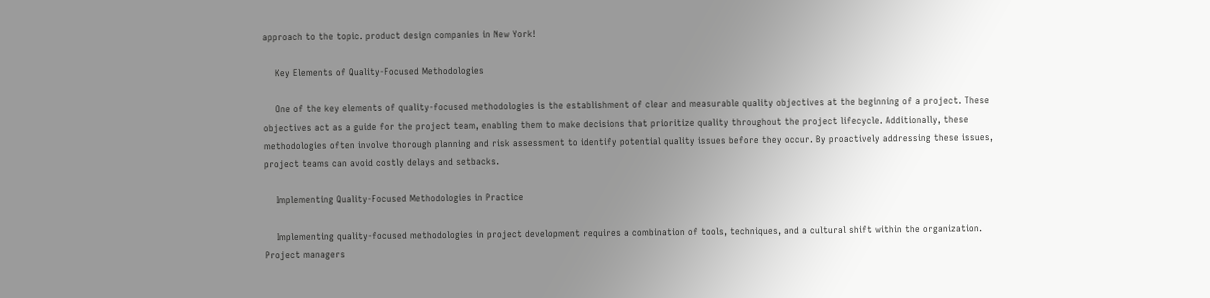approach to the topic. product design companies in New York!

    Key Elements of Quality-Focused Methodologies

    One of the key elements of quality-focused methodologies is the establishment of clear and measurable quality objectives at the beginning of a project. These objectives act as a guide for the project team, enabling them to make decisions that prioritize quality throughout the project lifecycle. Additionally, these methodologies often involve thorough planning and risk assessment to identify potential quality issues before they occur. By proactively addressing these issues, project teams can avoid costly delays and setbacks.

    Implementing Quality-Focused Methodologies in Practice

    Implementing quality-focused methodologies in project development requires a combination of tools, techniques, and a cultural shift within the organization. Project managers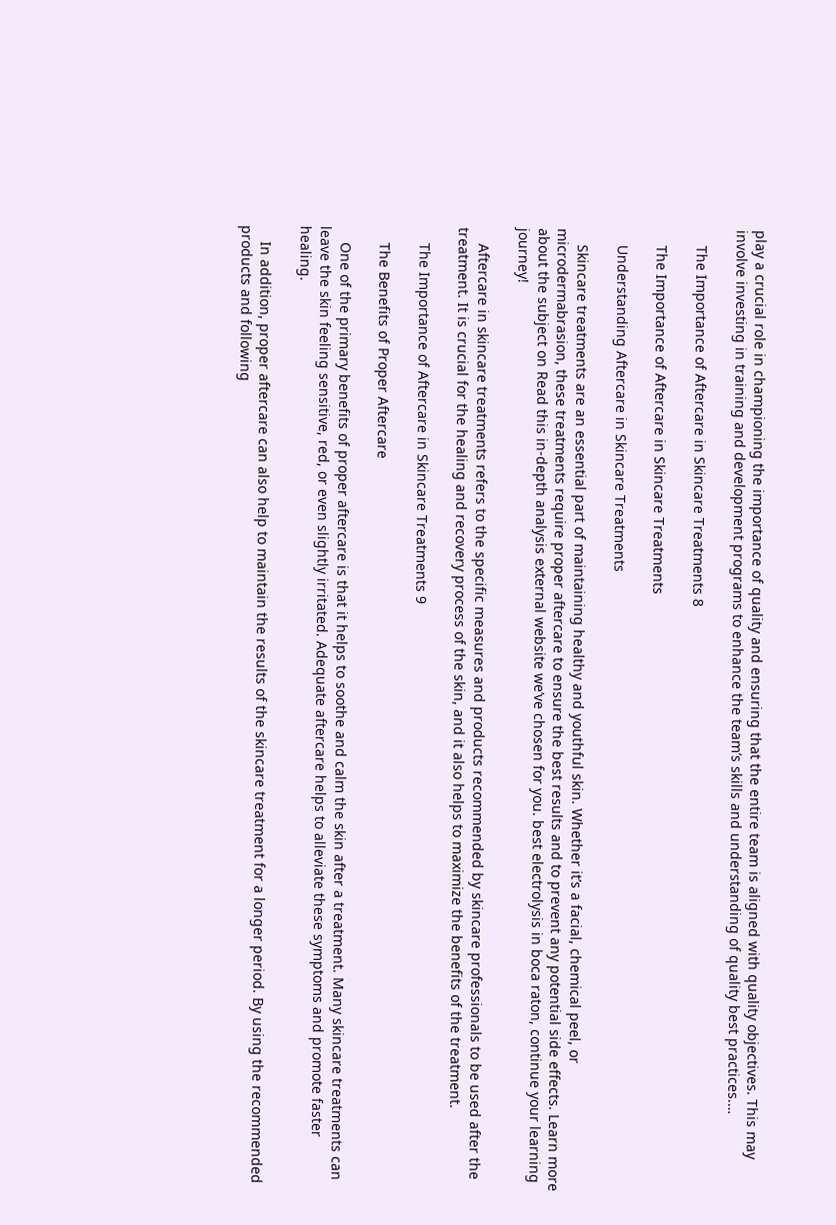play a crucial role in championing the importance of quality and ensuring that the entire team is aligned with quality objectives. This may involve investing in training and development programs to enhance the team’s skills and understanding of quality best practices.…

    The Importance of Aftercare in Skincare Treatments 8

    The Importance of Aftercare in Skincare Treatments

    Understanding Aftercare in Skincare Treatments

    Skincare treatments are an essential part of maintaining healthy and youthful skin. Whether it’s a facial, chemical peel, or microdermabrasion, these treatments require proper aftercare to ensure the best results and to prevent any potential side effects. Learn more about the subject on Read this in-depth analysis external website we’ve chosen for you. best electrolysis in boca raton, continue your learning journey!

    Aftercare in skincare treatments refers to the specific measures and products recommended by skincare professionals to be used after the treatment. It is crucial for the healing and recovery process of the skin, and it also helps to maximize the benefits of the treatment.

    The Importance of Aftercare in Skincare Treatments 9

    The Benefits of Proper Aftercare

    One of the primary benefits of proper aftercare is that it helps to soothe and calm the skin after a treatment. Many skincare treatments can leave the skin feeling sensitive, red, or even slightly irritated. Adequate aftercare helps to alleviate these symptoms and promote faster healing.

    In addition, proper aftercare can also help to maintain the results of the skincare treatment for a longer period. By using the recommended products and following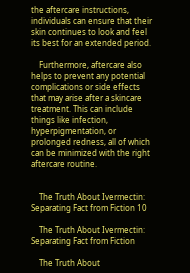the aftercare instructions, individuals can ensure that their skin continues to look and feel its best for an extended period.

    Furthermore, aftercare also helps to prevent any potential complications or side effects that may arise after a skincare treatment. This can include things like infection, hyperpigmentation, or prolonged redness, all of which can be minimized with the right aftercare routine.


    The Truth About Ivermectin: Separating Fact from Fiction 10

    The Truth About Ivermectin: Separating Fact from Fiction

    The Truth About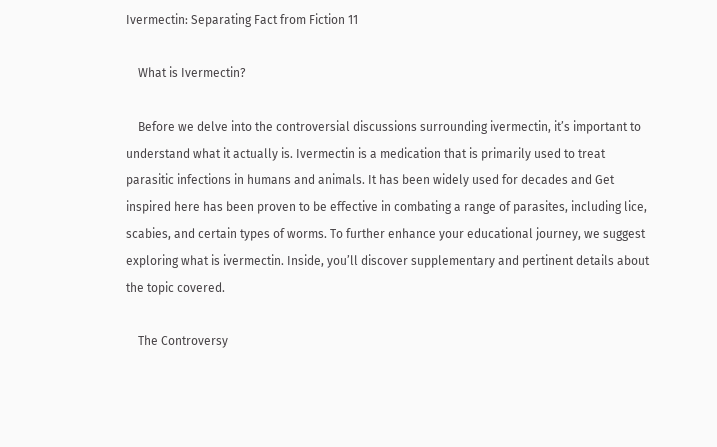Ivermectin: Separating Fact from Fiction 11

    What is Ivermectin?

    Before we delve into the controversial discussions surrounding ivermectin, it’s important to understand what it actually is. Ivermectin is a medication that is primarily used to treat parasitic infections in humans and animals. It has been widely used for decades and Get inspired here has been proven to be effective in combating a range of parasites, including lice, scabies, and certain types of worms. To further enhance your educational journey, we suggest exploring what is ivermectin. Inside, you’ll discover supplementary and pertinent details about the topic covered.

    The Controversy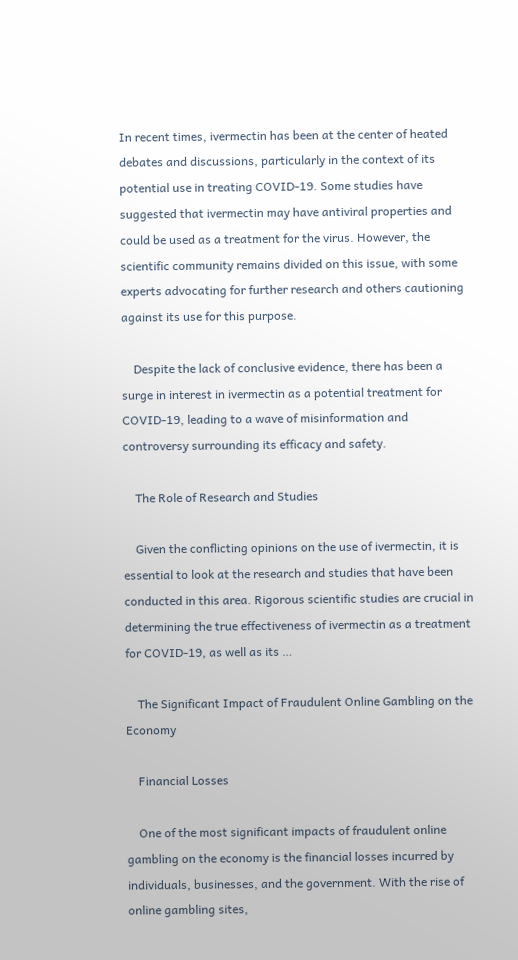In recent times, ivermectin has been at the center of heated debates and discussions, particularly in the context of its potential use in treating COVID-19. Some studies have suggested that ivermectin may have antiviral properties and could be used as a treatment for the virus. However, the scientific community remains divided on this issue, with some experts advocating for further research and others cautioning against its use for this purpose.

    Despite the lack of conclusive evidence, there has been a surge in interest in ivermectin as a potential treatment for COVID-19, leading to a wave of misinformation and controversy surrounding its efficacy and safety.

    The Role of Research and Studies

    Given the conflicting opinions on the use of ivermectin, it is essential to look at the research and studies that have been conducted in this area. Rigorous scientific studies are crucial in determining the true effectiveness of ivermectin as a treatment for COVID-19, as well as its …

    The Significant Impact of Fraudulent Online Gambling on the Economy

    Financial Losses

    One of the most significant impacts of fraudulent online gambling on the economy is the financial losses incurred by individuals, businesses, and the government. With the rise of online gambling sites,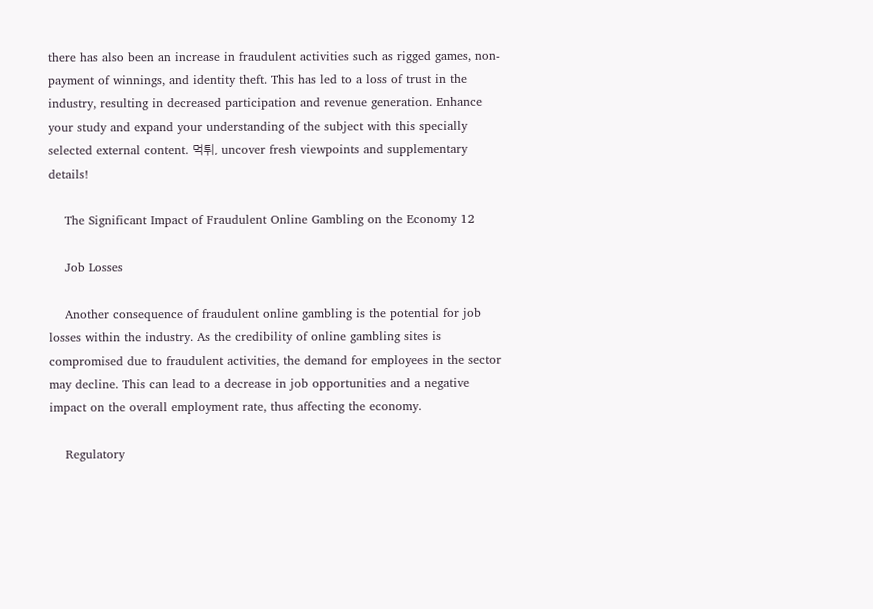there has also been an increase in fraudulent activities such as rigged games, non-payment of winnings, and identity theft. This has led to a loss of trust in the industry, resulting in decreased participation and revenue generation. Enhance your study and expand your understanding of the subject with this specially selected external content. 먹튀, uncover fresh viewpoints and supplementary details!

    The Significant Impact of Fraudulent Online Gambling on the Economy 12

    Job Losses

    Another consequence of fraudulent online gambling is the potential for job losses within the industry. As the credibility of online gambling sites is compromised due to fraudulent activities, the demand for employees in the sector may decline. This can lead to a decrease in job opportunities and a negative impact on the overall employment rate, thus affecting the economy.

    Regulatory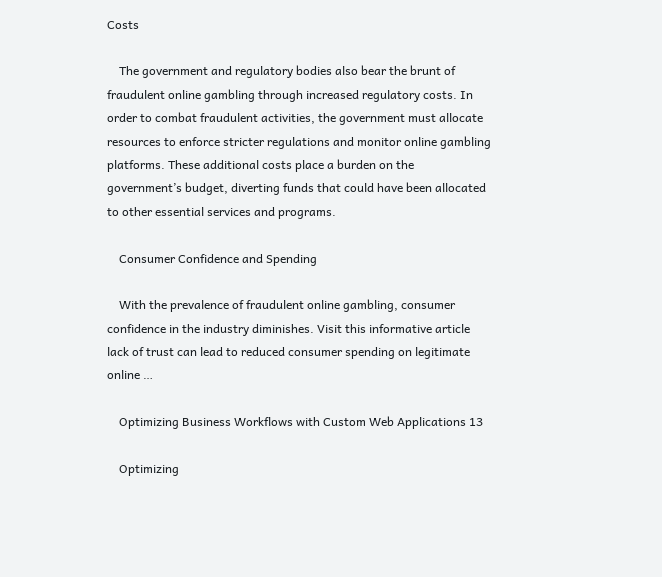Costs

    The government and regulatory bodies also bear the brunt of fraudulent online gambling through increased regulatory costs. In order to combat fraudulent activities, the government must allocate resources to enforce stricter regulations and monitor online gambling platforms. These additional costs place a burden on the government’s budget, diverting funds that could have been allocated to other essential services and programs.

    Consumer Confidence and Spending

    With the prevalence of fraudulent online gambling, consumer confidence in the industry diminishes. Visit this informative article lack of trust can lead to reduced consumer spending on legitimate online …

    Optimizing Business Workflows with Custom Web Applications 13

    Optimizing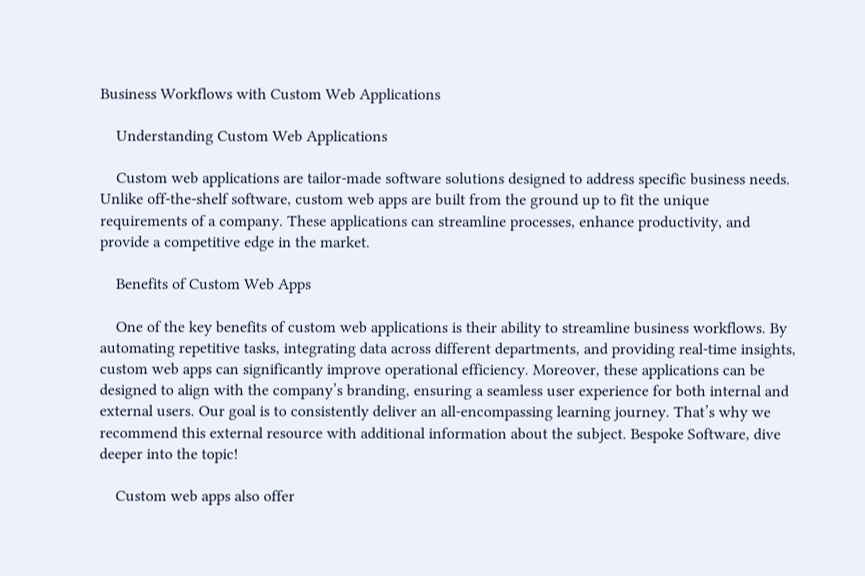Business Workflows with Custom Web Applications

    Understanding Custom Web Applications

    Custom web applications are tailor-made software solutions designed to address specific business needs. Unlike off-the-shelf software, custom web apps are built from the ground up to fit the unique requirements of a company. These applications can streamline processes, enhance productivity, and provide a competitive edge in the market.

    Benefits of Custom Web Apps

    One of the key benefits of custom web applications is their ability to streamline business workflows. By automating repetitive tasks, integrating data across different departments, and providing real-time insights, custom web apps can significantly improve operational efficiency. Moreover, these applications can be designed to align with the company’s branding, ensuring a seamless user experience for both internal and external users. Our goal is to consistently deliver an all-encompassing learning journey. That’s why we recommend this external resource with additional information about the subject. Bespoke Software, dive deeper into the topic!

    Custom web apps also offer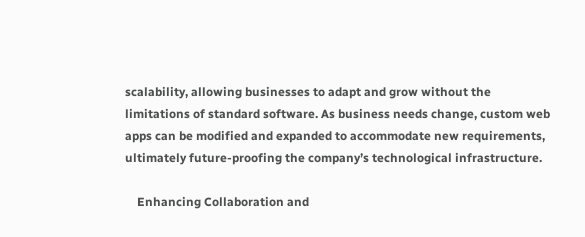scalability, allowing businesses to adapt and grow without the limitations of standard software. As business needs change, custom web apps can be modified and expanded to accommodate new requirements, ultimately future-proofing the company’s technological infrastructure.

    Enhancing Collaboration and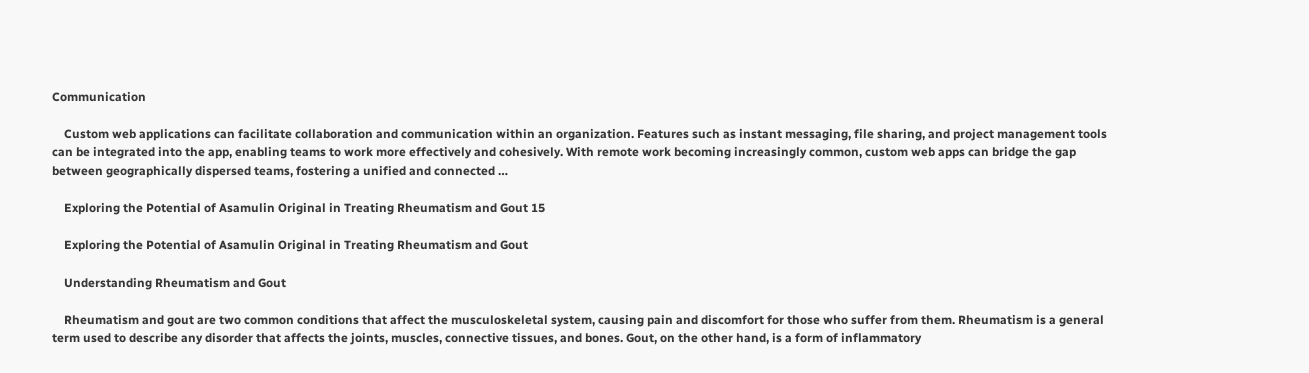Communication

    Custom web applications can facilitate collaboration and communication within an organization. Features such as instant messaging, file sharing, and project management tools can be integrated into the app, enabling teams to work more effectively and cohesively. With remote work becoming increasingly common, custom web apps can bridge the gap between geographically dispersed teams, fostering a unified and connected …

    Exploring the Potential of Asamulin Original in Treating Rheumatism and Gout 15

    Exploring the Potential of Asamulin Original in Treating Rheumatism and Gout

    Understanding Rheumatism and Gout

    Rheumatism and gout are two common conditions that affect the musculoskeletal system, causing pain and discomfort for those who suffer from them. Rheumatism is a general term used to describe any disorder that affects the joints, muscles, connective tissues, and bones. Gout, on the other hand, is a form of inflammatory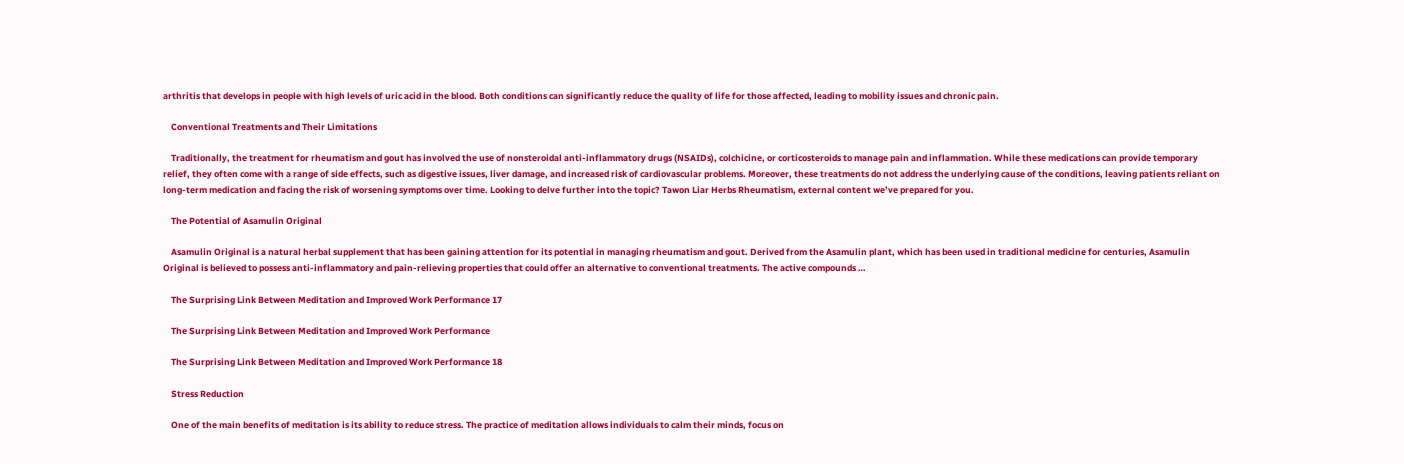arthritis that develops in people with high levels of uric acid in the blood. Both conditions can significantly reduce the quality of life for those affected, leading to mobility issues and chronic pain.

    Conventional Treatments and Their Limitations

    Traditionally, the treatment for rheumatism and gout has involved the use of nonsteroidal anti-inflammatory drugs (NSAIDs), colchicine, or corticosteroids to manage pain and inflammation. While these medications can provide temporary relief, they often come with a range of side effects, such as digestive issues, liver damage, and increased risk of cardiovascular problems. Moreover, these treatments do not address the underlying cause of the conditions, leaving patients reliant on long-term medication and facing the risk of worsening symptoms over time. Looking to delve further into the topic? Tawon Liar Herbs Rheumatism, external content we’ve prepared for you.

    The Potential of Asamulin Original

    Asamulin Original is a natural herbal supplement that has been gaining attention for its potential in managing rheumatism and gout. Derived from the Asamulin plant, which has been used in traditional medicine for centuries, Asamulin Original is believed to possess anti-inflammatory and pain-relieving properties that could offer an alternative to conventional treatments. The active compounds …

    The Surprising Link Between Meditation and Improved Work Performance 17

    The Surprising Link Between Meditation and Improved Work Performance

    The Surprising Link Between Meditation and Improved Work Performance 18

    Stress Reduction

    One of the main benefits of meditation is its ability to reduce stress. The practice of meditation allows individuals to calm their minds, focus on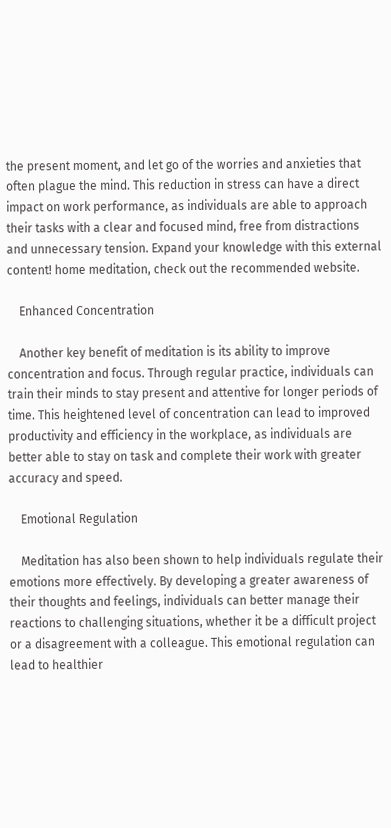the present moment, and let go of the worries and anxieties that often plague the mind. This reduction in stress can have a direct impact on work performance, as individuals are able to approach their tasks with a clear and focused mind, free from distractions and unnecessary tension. Expand your knowledge with this external content! home meditation, check out the recommended website.

    Enhanced Concentration

    Another key benefit of meditation is its ability to improve concentration and focus. Through regular practice, individuals can train their minds to stay present and attentive for longer periods of time. This heightened level of concentration can lead to improved productivity and efficiency in the workplace, as individuals are better able to stay on task and complete their work with greater accuracy and speed.

    Emotional Regulation

    Meditation has also been shown to help individuals regulate their emotions more effectively. By developing a greater awareness of their thoughts and feelings, individuals can better manage their reactions to challenging situations, whether it be a difficult project or a disagreement with a colleague. This emotional regulation can lead to healthier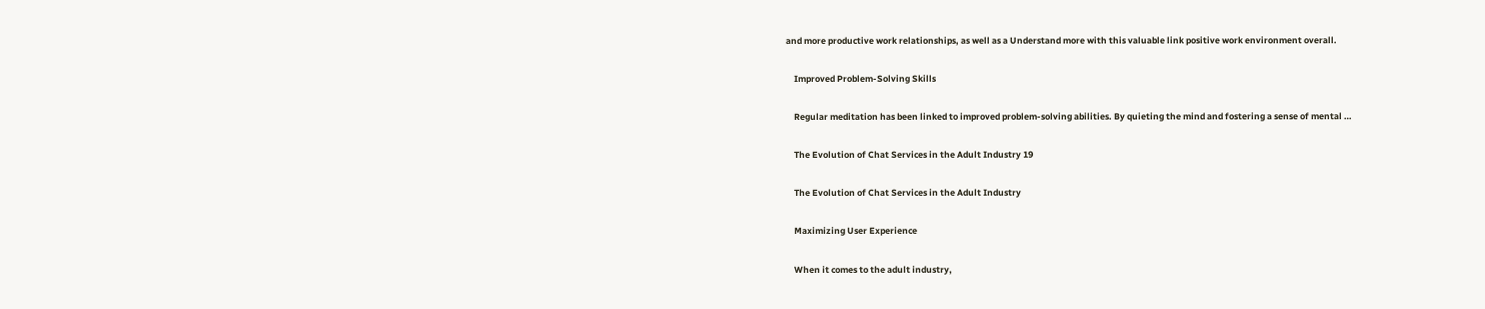and more productive work relationships, as well as a Understand more with this valuable link positive work environment overall.

    Improved Problem-Solving Skills

    Regular meditation has been linked to improved problem-solving abilities. By quieting the mind and fostering a sense of mental …

    The Evolution of Chat Services in the Adult Industry 19

    The Evolution of Chat Services in the Adult Industry

    Maximizing User Experience

    When it comes to the adult industry,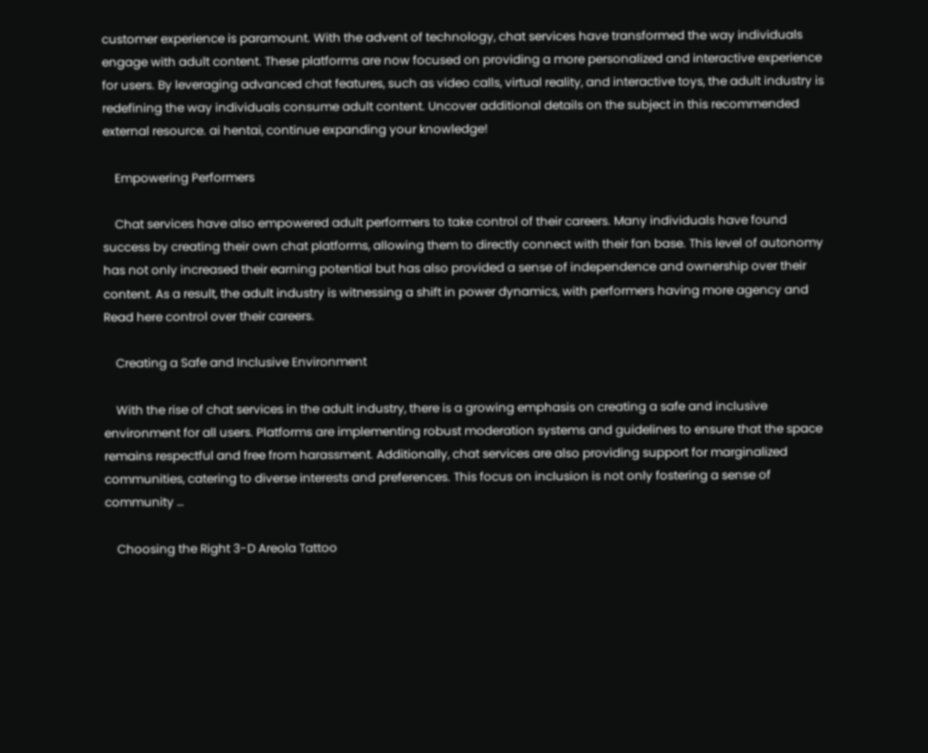customer experience is paramount. With the advent of technology, chat services have transformed the way individuals engage with adult content. These platforms are now focused on providing a more personalized and interactive experience for users. By leveraging advanced chat features, such as video calls, virtual reality, and interactive toys, the adult industry is redefining the way individuals consume adult content. Uncover additional details on the subject in this recommended external resource. ai hentai, continue expanding your knowledge!

    Empowering Performers

    Chat services have also empowered adult performers to take control of their careers. Many individuals have found success by creating their own chat platforms, allowing them to directly connect with their fan base. This level of autonomy has not only increased their earning potential but has also provided a sense of independence and ownership over their content. As a result, the adult industry is witnessing a shift in power dynamics, with performers having more agency and Read here control over their careers.

    Creating a Safe and Inclusive Environment

    With the rise of chat services in the adult industry, there is a growing emphasis on creating a safe and inclusive environment for all users. Platforms are implementing robust moderation systems and guidelines to ensure that the space remains respectful and free from harassment. Additionally, chat services are also providing support for marginalized communities, catering to diverse interests and preferences. This focus on inclusion is not only fostering a sense of community …

    Choosing the Right 3-D Areola Tattoo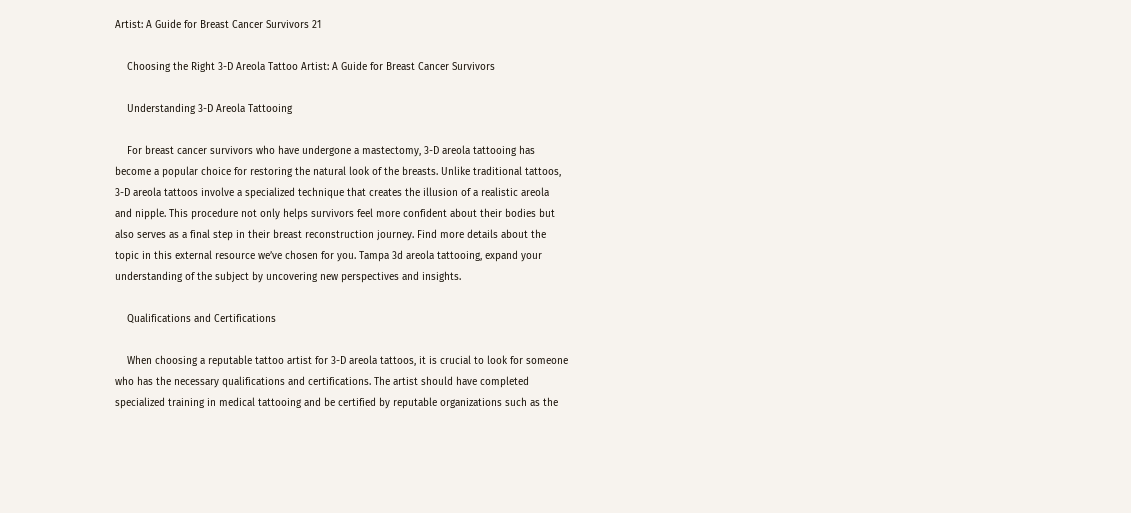Artist: A Guide for Breast Cancer Survivors 21

    Choosing the Right 3-D Areola Tattoo Artist: A Guide for Breast Cancer Survivors

    Understanding 3-D Areola Tattooing

    For breast cancer survivors who have undergone a mastectomy, 3-D areola tattooing has become a popular choice for restoring the natural look of the breasts. Unlike traditional tattoos, 3-D areola tattoos involve a specialized technique that creates the illusion of a realistic areola and nipple. This procedure not only helps survivors feel more confident about their bodies but also serves as a final step in their breast reconstruction journey. Find more details about the topic in this external resource we’ve chosen for you. Tampa 3d areola tattooing, expand your understanding of the subject by uncovering new perspectives and insights.

    Qualifications and Certifications

    When choosing a reputable tattoo artist for 3-D areola tattoos, it is crucial to look for someone who has the necessary qualifications and certifications. The artist should have completed specialized training in medical tattooing and be certified by reputable organizations such as the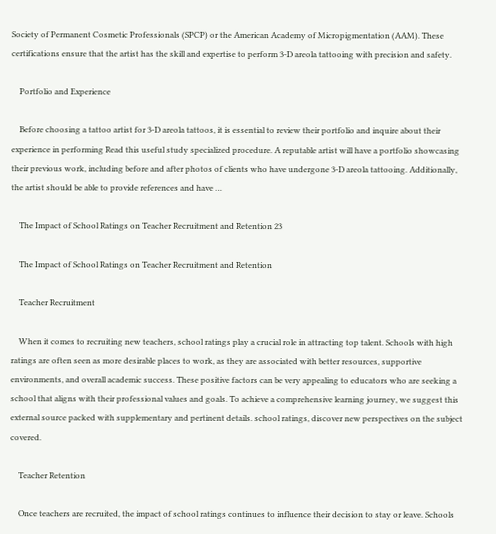Society of Permanent Cosmetic Professionals (SPCP) or the American Academy of Micropigmentation (AAM). These certifications ensure that the artist has the skill and expertise to perform 3-D areola tattooing with precision and safety.

    Portfolio and Experience

    Before choosing a tattoo artist for 3-D areola tattoos, it is essential to review their portfolio and inquire about their experience in performing Read this useful study specialized procedure. A reputable artist will have a portfolio showcasing their previous work, including before and after photos of clients who have undergone 3-D areola tattooing. Additionally, the artist should be able to provide references and have …

    The Impact of School Ratings on Teacher Recruitment and Retention 23

    The Impact of School Ratings on Teacher Recruitment and Retention

    Teacher Recruitment

    When it comes to recruiting new teachers, school ratings play a crucial role in attracting top talent. Schools with high ratings are often seen as more desirable places to work, as they are associated with better resources, supportive environments, and overall academic success. These positive factors can be very appealing to educators who are seeking a school that aligns with their professional values and goals. To achieve a comprehensive learning journey, we suggest this external source packed with supplementary and pertinent details. school ratings, discover new perspectives on the subject covered.

    Teacher Retention

    Once teachers are recruited, the impact of school ratings continues to influence their decision to stay or leave. Schools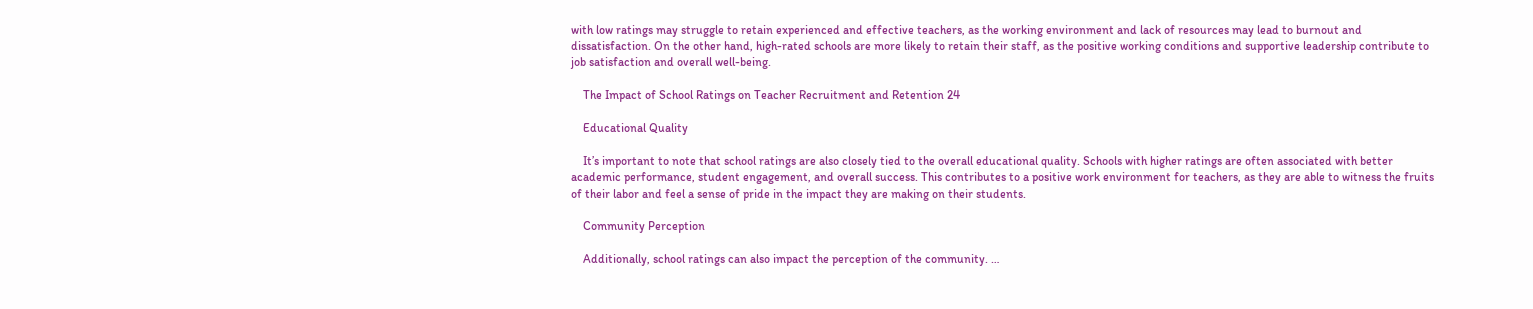with low ratings may struggle to retain experienced and effective teachers, as the working environment and lack of resources may lead to burnout and dissatisfaction. On the other hand, high-rated schools are more likely to retain their staff, as the positive working conditions and supportive leadership contribute to job satisfaction and overall well-being.

    The Impact of School Ratings on Teacher Recruitment and Retention 24

    Educational Quality

    It’s important to note that school ratings are also closely tied to the overall educational quality. Schools with higher ratings are often associated with better academic performance, student engagement, and overall success. This contributes to a positive work environment for teachers, as they are able to witness the fruits of their labor and feel a sense of pride in the impact they are making on their students.

    Community Perception

    Additionally, school ratings can also impact the perception of the community. …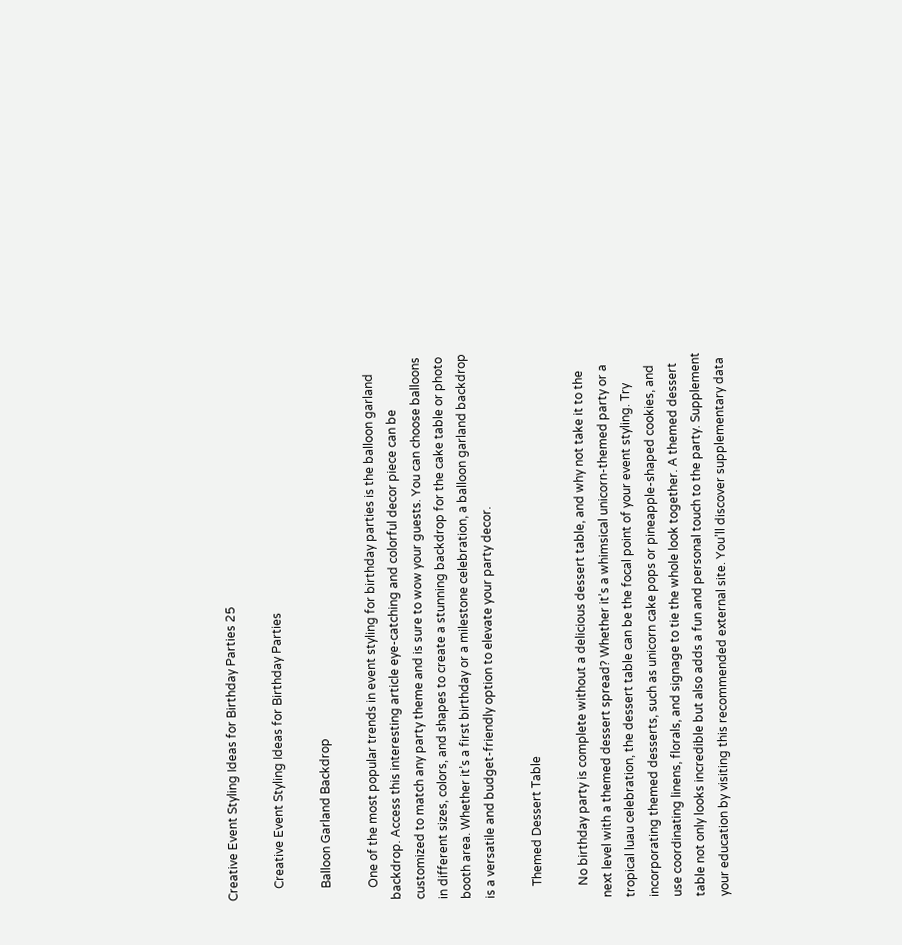Creative Event Styling Ideas for Birthday Parties 25

    Creative Event Styling Ideas for Birthday Parties

    Balloon Garland Backdrop

    One of the most popular trends in event styling for birthday parties is the balloon garland backdrop. Access this interesting article eye-catching and colorful decor piece can be customized to match any party theme and is sure to wow your guests. You can choose balloons in different sizes, colors, and shapes to create a stunning backdrop for the cake table or photo booth area. Whether it’s a first birthday or a milestone celebration, a balloon garland backdrop is a versatile and budget-friendly option to elevate your party decor.

    Themed Dessert Table

    No birthday party is complete without a delicious dessert table, and why not take it to the next level with a themed dessert spread? Whether it’s a whimsical unicorn-themed party or a tropical luau celebration, the dessert table can be the focal point of your event styling. Try incorporating themed desserts, such as unicorn cake pops or pineapple-shaped cookies, and use coordinating linens, florals, and signage to tie the whole look together. A themed dessert table not only looks incredible but also adds a fun and personal touch to the party. Supplement your education by visiting this recommended external site. You’ll discover supplementary data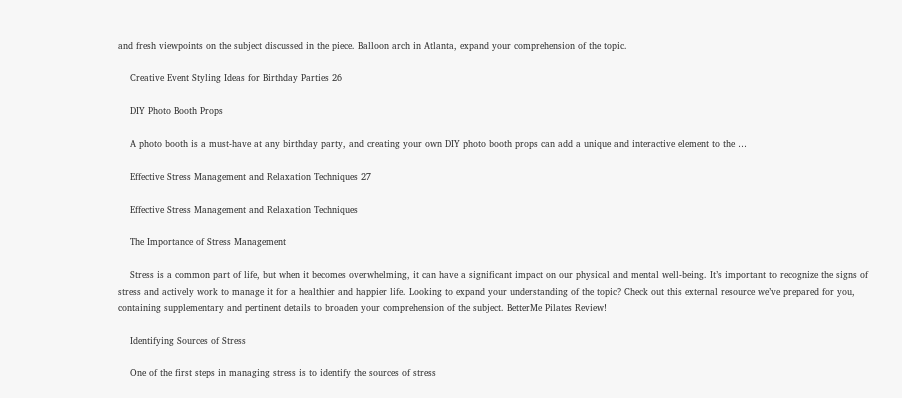and fresh viewpoints on the subject discussed in the piece. Balloon arch in Atlanta, expand your comprehension of the topic.

    Creative Event Styling Ideas for Birthday Parties 26

    DIY Photo Booth Props

    A photo booth is a must-have at any birthday party, and creating your own DIY photo booth props can add a unique and interactive element to the …

    Effective Stress Management and Relaxation Techniques 27

    Effective Stress Management and Relaxation Techniques

    The Importance of Stress Management

    Stress is a common part of life, but when it becomes overwhelming, it can have a significant impact on our physical and mental well-being. It’s important to recognize the signs of stress and actively work to manage it for a healthier and happier life. Looking to expand your understanding of the topic? Check out this external resource we’ve prepared for you, containing supplementary and pertinent details to broaden your comprehension of the subject. BetterMe Pilates Review!

    Identifying Sources of Stress

    One of the first steps in managing stress is to identify the sources of stress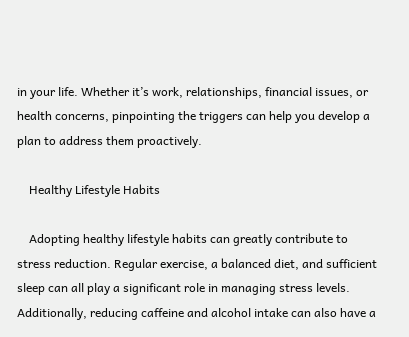in your life. Whether it’s work, relationships, financial issues, or health concerns, pinpointing the triggers can help you develop a plan to address them proactively.

    Healthy Lifestyle Habits

    Adopting healthy lifestyle habits can greatly contribute to stress reduction. Regular exercise, a balanced diet, and sufficient sleep can all play a significant role in managing stress levels. Additionally, reducing caffeine and alcohol intake can also have a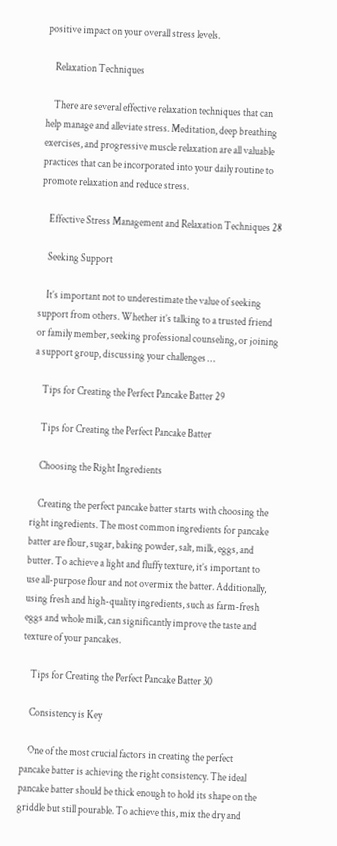positive impact on your overall stress levels.

    Relaxation Techniques

    There are several effective relaxation techniques that can help manage and alleviate stress. Meditation, deep breathing exercises, and progressive muscle relaxation are all valuable practices that can be incorporated into your daily routine to promote relaxation and reduce stress.

    Effective Stress Management and Relaxation Techniques 28

    Seeking Support

    It’s important not to underestimate the value of seeking support from others. Whether it’s talking to a trusted friend or family member, seeking professional counseling, or joining a support group, discussing your challenges …

    Tips for Creating the Perfect Pancake Batter 29

    Tips for Creating the Perfect Pancake Batter

    Choosing the Right Ingredients

    Creating the perfect pancake batter starts with choosing the right ingredients. The most common ingredients for pancake batter are flour, sugar, baking powder, salt, milk, eggs, and butter. To achieve a light and fluffy texture, it’s important to use all-purpose flour and not overmix the batter. Additionally, using fresh and high-quality ingredients, such as farm-fresh eggs and whole milk, can significantly improve the taste and texture of your pancakes.

    Tips for Creating the Perfect Pancake Batter 30

    Consistency is Key

    One of the most crucial factors in creating the perfect pancake batter is achieving the right consistency. The ideal pancake batter should be thick enough to hold its shape on the griddle but still pourable. To achieve this, mix the dry and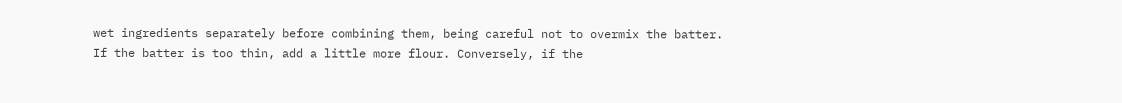wet ingredients separately before combining them, being careful not to overmix the batter. If the batter is too thin, add a little more flour. Conversely, if the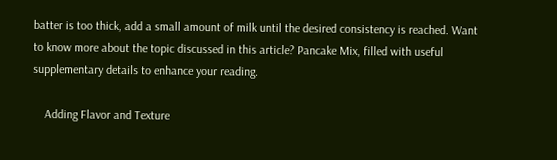batter is too thick, add a small amount of milk until the desired consistency is reached. Want to know more about the topic discussed in this article? Pancake Mix, filled with useful supplementary details to enhance your reading.

    Adding Flavor and Texture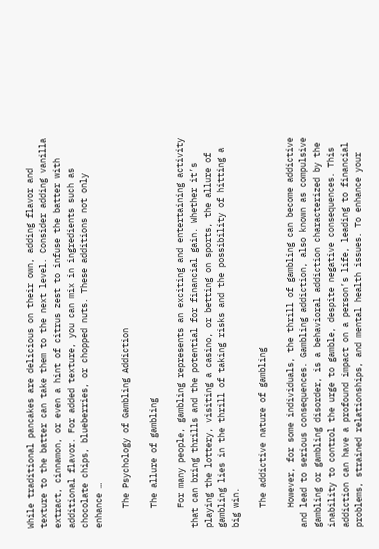While traditional pancakes are delicious on their own, adding flavor and texture to the batter can take them to the next level. Consider adding vanilla extract, cinnamon, or even a hint of citrus zest to infuse the batter with additional flavor. For added texture, you can mix in ingredients such as chocolate chips, blueberries, or chopped nuts. These additions not only enhance …

    The Psychology of Gambling Addiction

    The allure of gambling

    For many people, gambling represents an exciting and entertaining activity that can bring thrills and the potential for financial gain. Whether it’s playing the lottery, visiting a casino, or betting on sports, the allure of gambling lies in the thrill of taking risks and the possibility of hitting a big win.

    The addictive nature of gambling

    However, for some individuals, the thrill of gambling can become addictive and lead to serious consequences. Gambling addiction, also known as compulsive gambling or gambling disorder, is a behavioral addiction characterized by the inability to control the urge to gamble, despite negative consequences. This addiction can have a profound impact on a person’s life, leading to financial problems, strained relationships, and mental health issues. To enhance your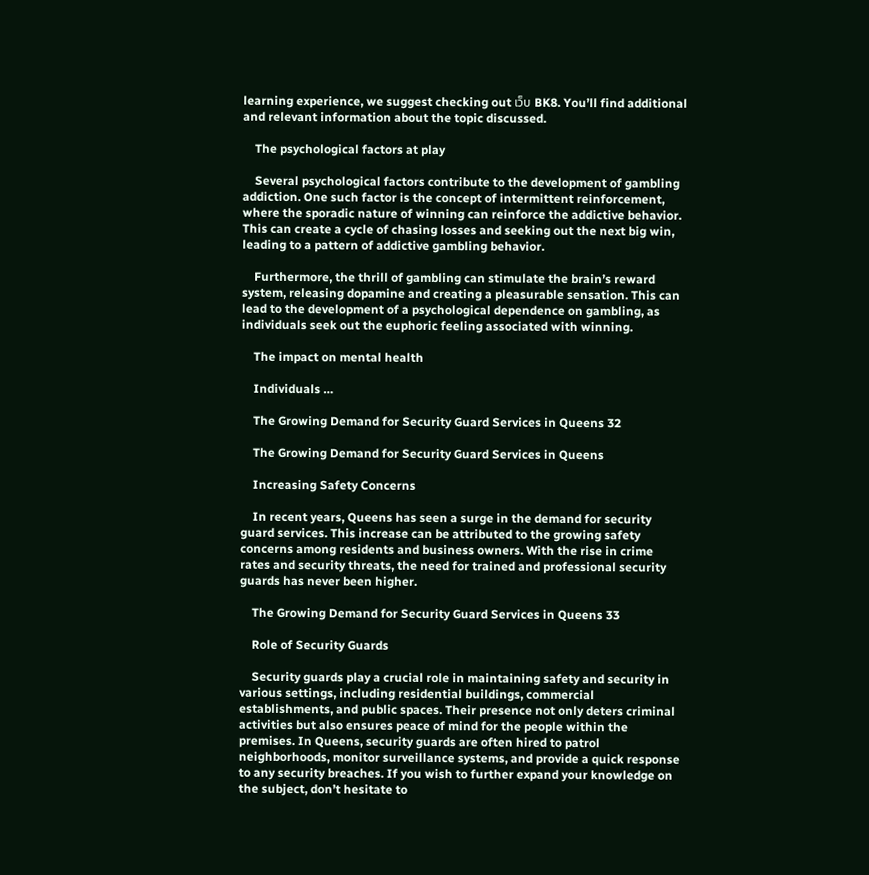learning experience, we suggest checking out เว็บ BK8. You’ll find additional and relevant information about the topic discussed.

    The psychological factors at play

    Several psychological factors contribute to the development of gambling addiction. One such factor is the concept of intermittent reinforcement, where the sporadic nature of winning can reinforce the addictive behavior. This can create a cycle of chasing losses and seeking out the next big win, leading to a pattern of addictive gambling behavior.

    Furthermore, the thrill of gambling can stimulate the brain’s reward system, releasing dopamine and creating a pleasurable sensation. This can lead to the development of a psychological dependence on gambling, as individuals seek out the euphoric feeling associated with winning.

    The impact on mental health

    Individuals …

    The Growing Demand for Security Guard Services in Queens 32

    The Growing Demand for Security Guard Services in Queens

    Increasing Safety Concerns

    In recent years, Queens has seen a surge in the demand for security guard services. This increase can be attributed to the growing safety concerns among residents and business owners. With the rise in crime rates and security threats, the need for trained and professional security guards has never been higher.

    The Growing Demand for Security Guard Services in Queens 33

    Role of Security Guards

    Security guards play a crucial role in maintaining safety and security in various settings, including residential buildings, commercial establishments, and public spaces. Their presence not only deters criminal activities but also ensures peace of mind for the people within the premises. In Queens, security guards are often hired to patrol neighborhoods, monitor surveillance systems, and provide a quick response to any security breaches. If you wish to further expand your knowledge on the subject, don’t hesitate to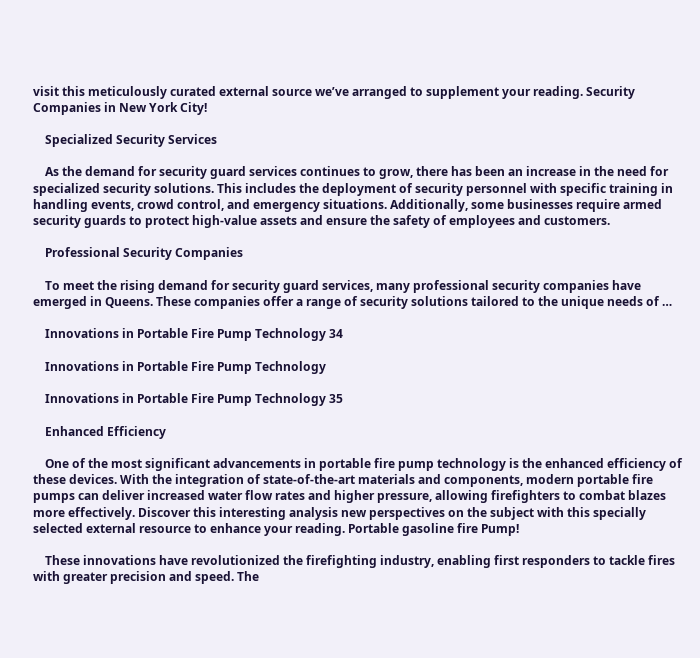visit this meticulously curated external source we’ve arranged to supplement your reading. Security Companies in New York City!

    Specialized Security Services

    As the demand for security guard services continues to grow, there has been an increase in the need for specialized security solutions. This includes the deployment of security personnel with specific training in handling events, crowd control, and emergency situations. Additionally, some businesses require armed security guards to protect high-value assets and ensure the safety of employees and customers.

    Professional Security Companies

    To meet the rising demand for security guard services, many professional security companies have emerged in Queens. These companies offer a range of security solutions tailored to the unique needs of …

    Innovations in Portable Fire Pump Technology 34

    Innovations in Portable Fire Pump Technology

    Innovations in Portable Fire Pump Technology 35

    Enhanced Efficiency

    One of the most significant advancements in portable fire pump technology is the enhanced efficiency of these devices. With the integration of state-of-the-art materials and components, modern portable fire pumps can deliver increased water flow rates and higher pressure, allowing firefighters to combat blazes more effectively. Discover this interesting analysis new perspectives on the subject with this specially selected external resource to enhance your reading. Portable gasoline fire Pump!

    These innovations have revolutionized the firefighting industry, enabling first responders to tackle fires with greater precision and speed. The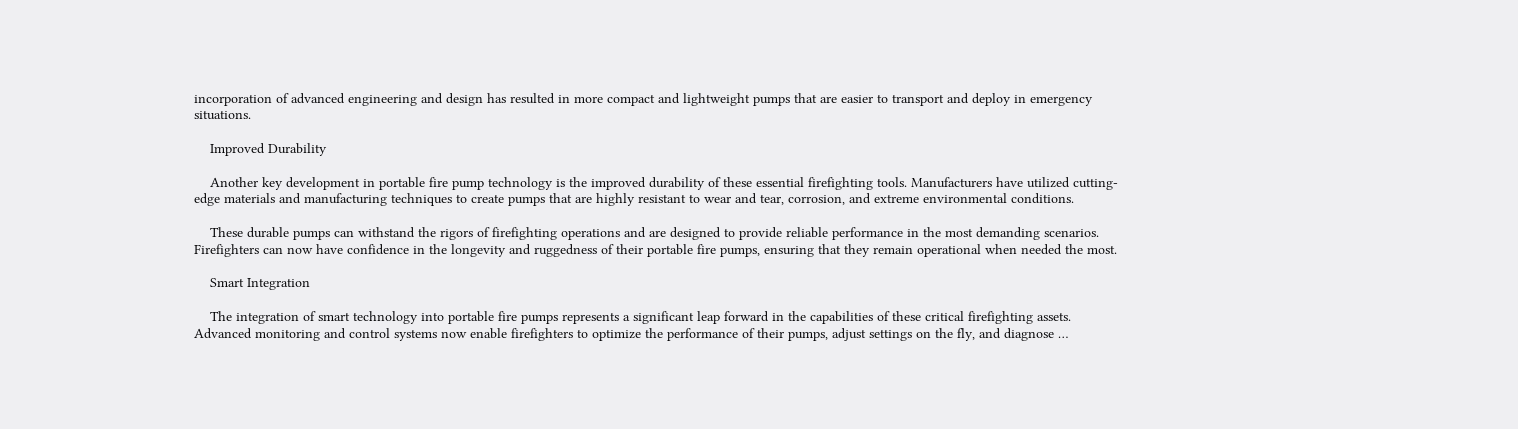incorporation of advanced engineering and design has resulted in more compact and lightweight pumps that are easier to transport and deploy in emergency situations.

    Improved Durability

    Another key development in portable fire pump technology is the improved durability of these essential firefighting tools. Manufacturers have utilized cutting-edge materials and manufacturing techniques to create pumps that are highly resistant to wear and tear, corrosion, and extreme environmental conditions.

    These durable pumps can withstand the rigors of firefighting operations and are designed to provide reliable performance in the most demanding scenarios. Firefighters can now have confidence in the longevity and ruggedness of their portable fire pumps, ensuring that they remain operational when needed the most.

    Smart Integration

    The integration of smart technology into portable fire pumps represents a significant leap forward in the capabilities of these critical firefighting assets. Advanced monitoring and control systems now enable firefighters to optimize the performance of their pumps, adjust settings on the fly, and diagnose …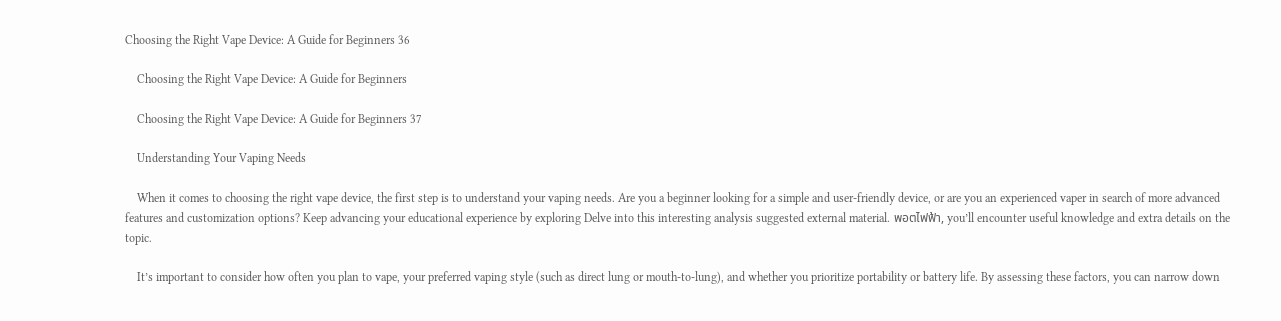Choosing the Right Vape Device: A Guide for Beginners 36

    Choosing the Right Vape Device: A Guide for Beginners

    Choosing the Right Vape Device: A Guide for Beginners 37

    Understanding Your Vaping Needs

    When it comes to choosing the right vape device, the first step is to understand your vaping needs. Are you a beginner looking for a simple and user-friendly device, or are you an experienced vaper in search of more advanced features and customization options? Keep advancing your educational experience by exploring Delve into this interesting analysis suggested external material. พอตไฟฟ้า, you’ll encounter useful knowledge and extra details on the topic.

    It’s important to consider how often you plan to vape, your preferred vaping style (such as direct lung or mouth-to-lung), and whether you prioritize portability or battery life. By assessing these factors, you can narrow down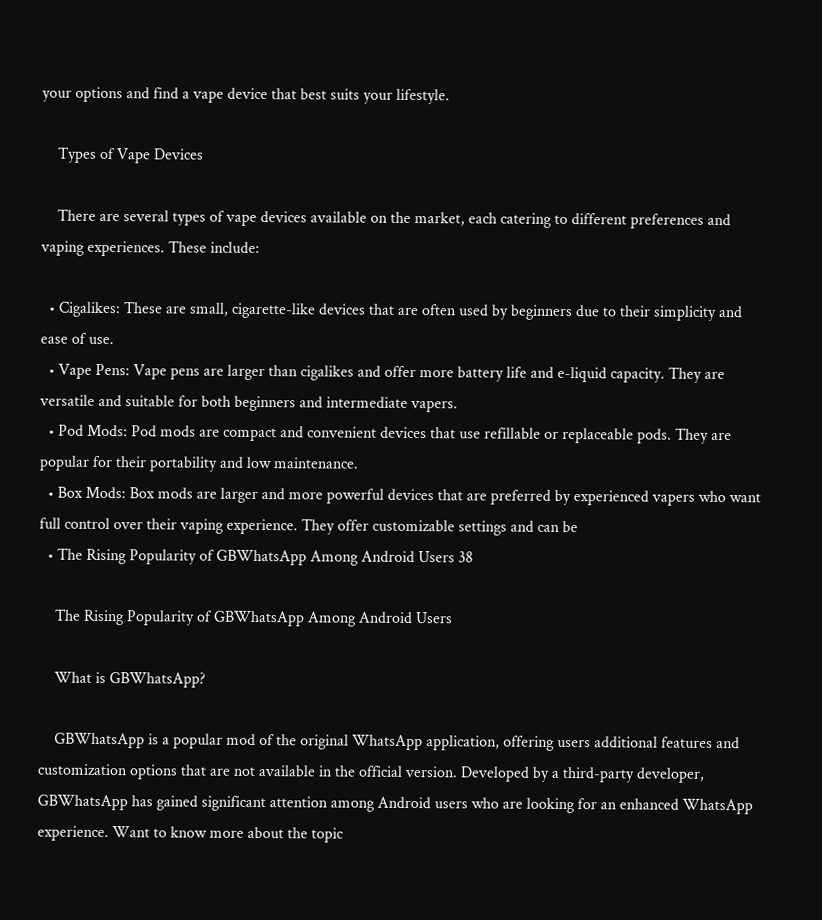your options and find a vape device that best suits your lifestyle.

    Types of Vape Devices

    There are several types of vape devices available on the market, each catering to different preferences and vaping experiences. These include:

  • Cigalikes: These are small, cigarette-like devices that are often used by beginners due to their simplicity and ease of use.
  • Vape Pens: Vape pens are larger than cigalikes and offer more battery life and e-liquid capacity. They are versatile and suitable for both beginners and intermediate vapers.
  • Pod Mods: Pod mods are compact and convenient devices that use refillable or replaceable pods. They are popular for their portability and low maintenance.
  • Box Mods: Box mods are larger and more powerful devices that are preferred by experienced vapers who want full control over their vaping experience. They offer customizable settings and can be
  • The Rising Popularity of GBWhatsApp Among Android Users 38

    The Rising Popularity of GBWhatsApp Among Android Users

    What is GBWhatsApp?

    GBWhatsApp is a popular mod of the original WhatsApp application, offering users additional features and customization options that are not available in the official version. Developed by a third-party developer, GBWhatsApp has gained significant attention among Android users who are looking for an enhanced WhatsApp experience. Want to know more about the topic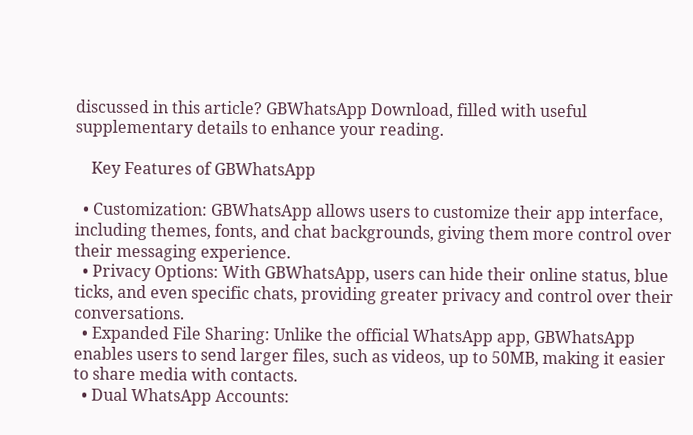discussed in this article? GBWhatsApp Download, filled with useful supplementary details to enhance your reading.

    Key Features of GBWhatsApp

  • Customization: GBWhatsApp allows users to customize their app interface, including themes, fonts, and chat backgrounds, giving them more control over their messaging experience.
  • Privacy Options: With GBWhatsApp, users can hide their online status, blue ticks, and even specific chats, providing greater privacy and control over their conversations.
  • Expanded File Sharing: Unlike the official WhatsApp app, GBWhatsApp enables users to send larger files, such as videos, up to 50MB, making it easier to share media with contacts.
  • Dual WhatsApp Accounts: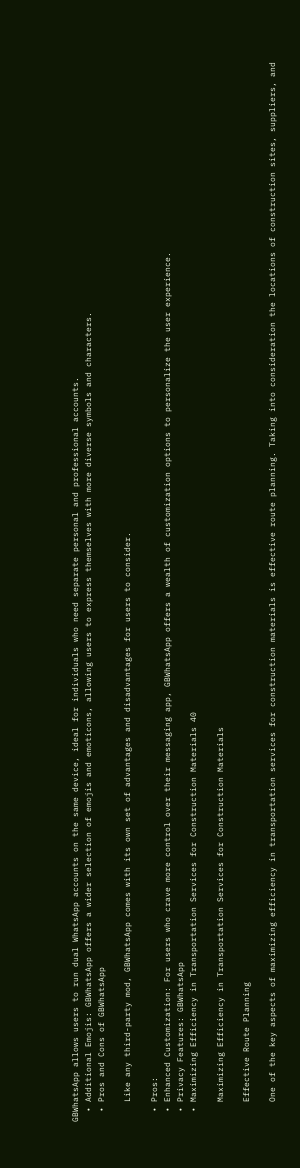GBWhatsApp allows users to run dual WhatsApp accounts on the same device, ideal for individuals who need separate personal and professional accounts.
  • Additional Emojis: GBWhatsApp offers a wider selection of emojis and emoticons, allowing users to express themselves with more diverse symbols and characters.
  • Pros and Cons of GBWhatsApp

    Like any third-party mod, GBWhatsApp comes with its own set of advantages and disadvantages for users to consider.

  • Pros:
  • Enhanced Customization: For users who crave more control over their messaging app, GBWhatsApp offers a wealth of customization options to personalize the user experience.
  • Privacy Features: GBWhatsApp
  • Maximizing Efficiency in Transportation Services for Construction Materials 40

    Maximizing Efficiency in Transportation Services for Construction Materials

    Effective Route Planning

    One of the key aspects of maximizing efficiency in transportation services for construction materials is effective route planning. Taking into consideration the locations of construction sites, suppliers, and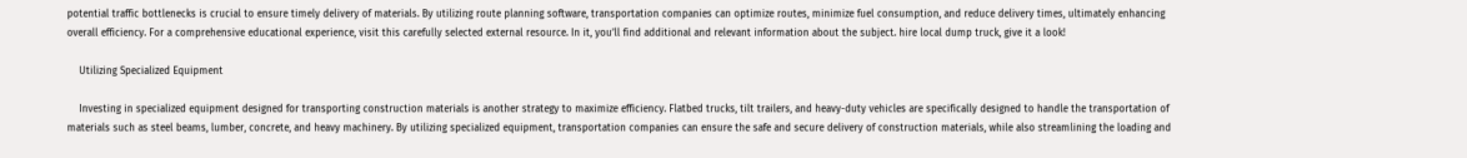potential traffic bottlenecks is crucial to ensure timely delivery of materials. By utilizing route planning software, transportation companies can optimize routes, minimize fuel consumption, and reduce delivery times, ultimately enhancing overall efficiency. For a comprehensive educational experience, visit this carefully selected external resource. In it, you’ll find additional and relevant information about the subject. hire local dump truck, give it a look!

    Utilizing Specialized Equipment

    Investing in specialized equipment designed for transporting construction materials is another strategy to maximize efficiency. Flatbed trucks, tilt trailers, and heavy-duty vehicles are specifically designed to handle the transportation of materials such as steel beams, lumber, concrete, and heavy machinery. By utilizing specialized equipment, transportation companies can ensure the safe and secure delivery of construction materials, while also streamlining the loading and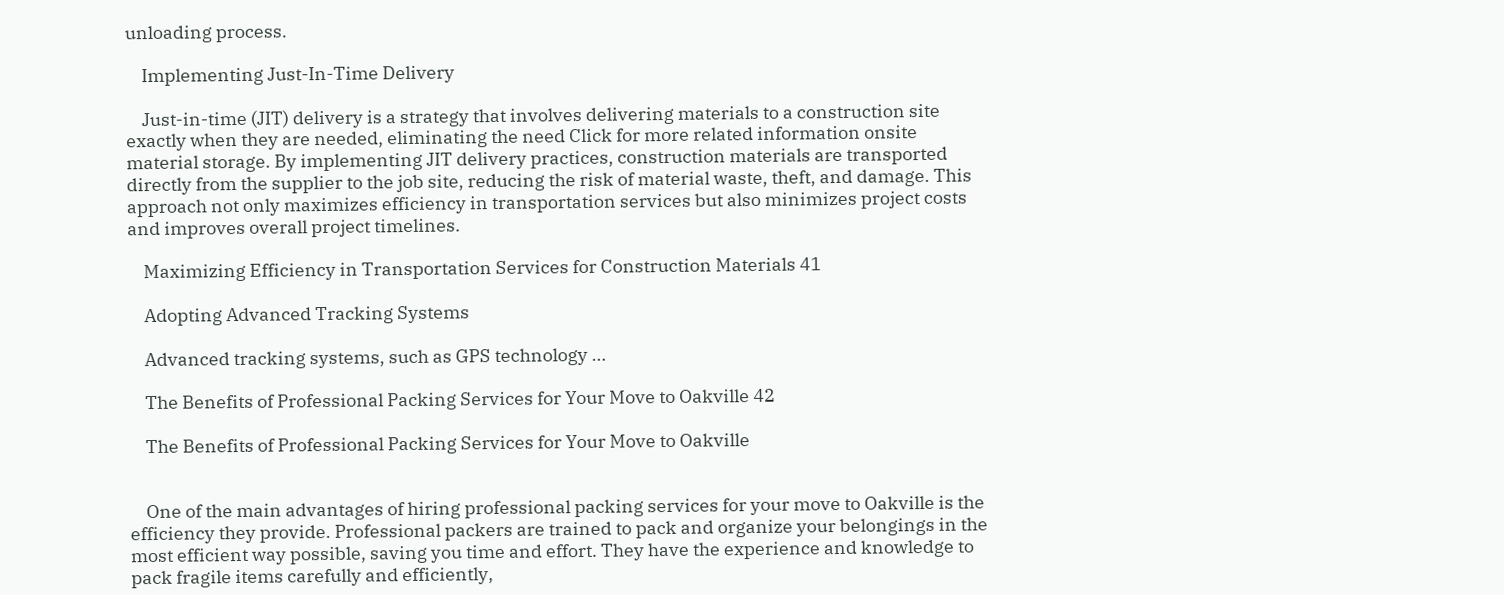unloading process.

    Implementing Just-In-Time Delivery

    Just-in-time (JIT) delivery is a strategy that involves delivering materials to a construction site exactly when they are needed, eliminating the need Click for more related information onsite material storage. By implementing JIT delivery practices, construction materials are transported directly from the supplier to the job site, reducing the risk of material waste, theft, and damage. This approach not only maximizes efficiency in transportation services but also minimizes project costs and improves overall project timelines.

    Maximizing Efficiency in Transportation Services for Construction Materials 41

    Adopting Advanced Tracking Systems

    Advanced tracking systems, such as GPS technology …

    The Benefits of Professional Packing Services for Your Move to Oakville 42

    The Benefits of Professional Packing Services for Your Move to Oakville


    One of the main advantages of hiring professional packing services for your move to Oakville is the efficiency they provide. Professional packers are trained to pack and organize your belongings in the most efficient way possible, saving you time and effort. They have the experience and knowledge to pack fragile items carefully and efficiently,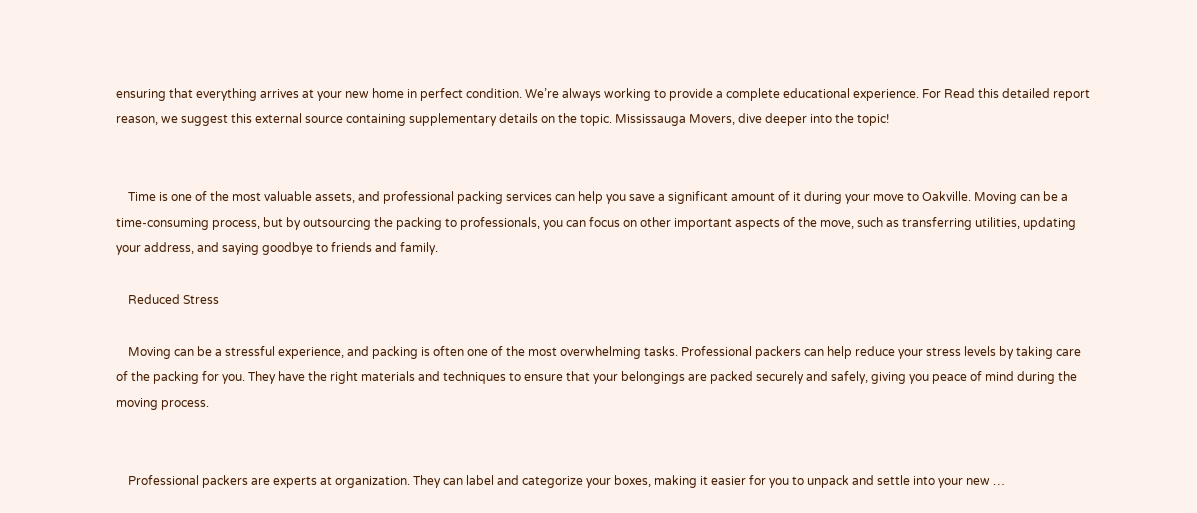ensuring that everything arrives at your new home in perfect condition. We’re always working to provide a complete educational experience. For Read this detailed report reason, we suggest this external source containing supplementary details on the topic. Mississauga Movers, dive deeper into the topic!


    Time is one of the most valuable assets, and professional packing services can help you save a significant amount of it during your move to Oakville. Moving can be a time-consuming process, but by outsourcing the packing to professionals, you can focus on other important aspects of the move, such as transferring utilities, updating your address, and saying goodbye to friends and family.

    Reduced Stress

    Moving can be a stressful experience, and packing is often one of the most overwhelming tasks. Professional packers can help reduce your stress levels by taking care of the packing for you. They have the right materials and techniques to ensure that your belongings are packed securely and safely, giving you peace of mind during the moving process.


    Professional packers are experts at organization. They can label and categorize your boxes, making it easier for you to unpack and settle into your new …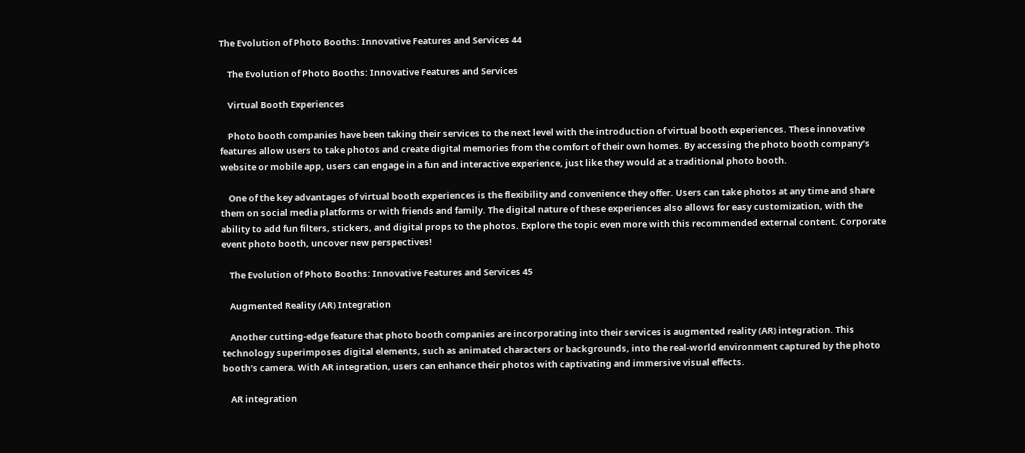The Evolution of Photo Booths: Innovative Features and Services 44

    The Evolution of Photo Booths: Innovative Features and Services

    Virtual Booth Experiences

    Photo booth companies have been taking their services to the next level with the introduction of virtual booth experiences. These innovative features allow users to take photos and create digital memories from the comfort of their own homes. By accessing the photo booth company’s website or mobile app, users can engage in a fun and interactive experience, just like they would at a traditional photo booth.

    One of the key advantages of virtual booth experiences is the flexibility and convenience they offer. Users can take photos at any time and share them on social media platforms or with friends and family. The digital nature of these experiences also allows for easy customization, with the ability to add fun filters, stickers, and digital props to the photos. Explore the topic even more with this recommended external content. Corporate event photo booth, uncover new perspectives!

    The Evolution of Photo Booths: Innovative Features and Services 45

    Augmented Reality (AR) Integration

    Another cutting-edge feature that photo booth companies are incorporating into their services is augmented reality (AR) integration. This technology superimposes digital elements, such as animated characters or backgrounds, into the real-world environment captured by the photo booth’s camera. With AR integration, users can enhance their photos with captivating and immersive visual effects.

    AR integration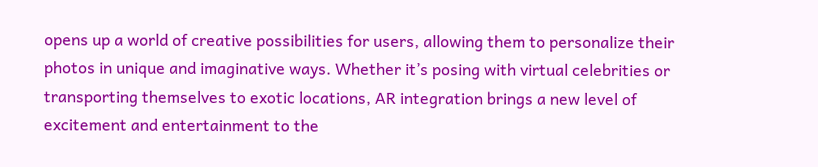opens up a world of creative possibilities for users, allowing them to personalize their photos in unique and imaginative ways. Whether it’s posing with virtual celebrities or transporting themselves to exotic locations, AR integration brings a new level of excitement and entertainment to the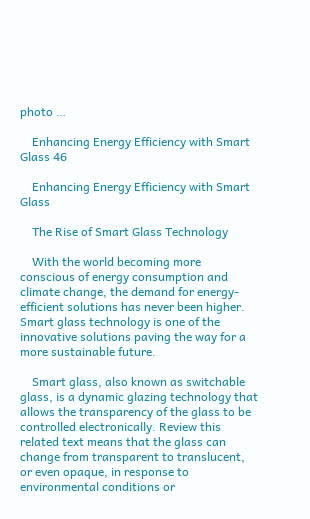photo …

    Enhancing Energy Efficiency with Smart Glass 46

    Enhancing Energy Efficiency with Smart Glass

    The Rise of Smart Glass Technology

    With the world becoming more conscious of energy consumption and climate change, the demand for energy-efficient solutions has never been higher. Smart glass technology is one of the innovative solutions paving the way for a more sustainable future.

    Smart glass, also known as switchable glass, is a dynamic glazing technology that allows the transparency of the glass to be controlled electronically. Review this related text means that the glass can change from transparent to translucent, or even opaque, in response to environmental conditions or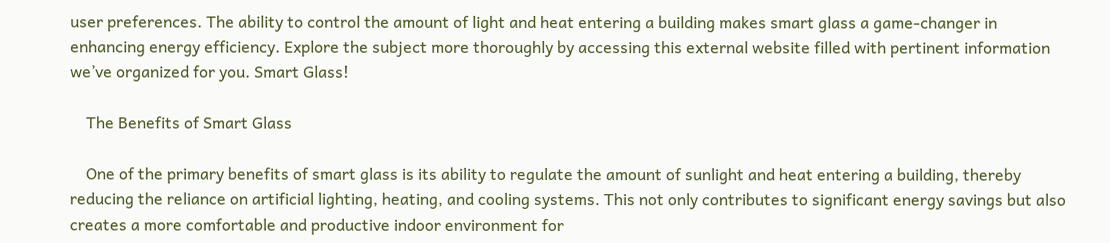user preferences. The ability to control the amount of light and heat entering a building makes smart glass a game-changer in enhancing energy efficiency. Explore the subject more thoroughly by accessing this external website filled with pertinent information we’ve organized for you. Smart Glass!

    The Benefits of Smart Glass

    One of the primary benefits of smart glass is its ability to regulate the amount of sunlight and heat entering a building, thereby reducing the reliance on artificial lighting, heating, and cooling systems. This not only contributes to significant energy savings but also creates a more comfortable and productive indoor environment for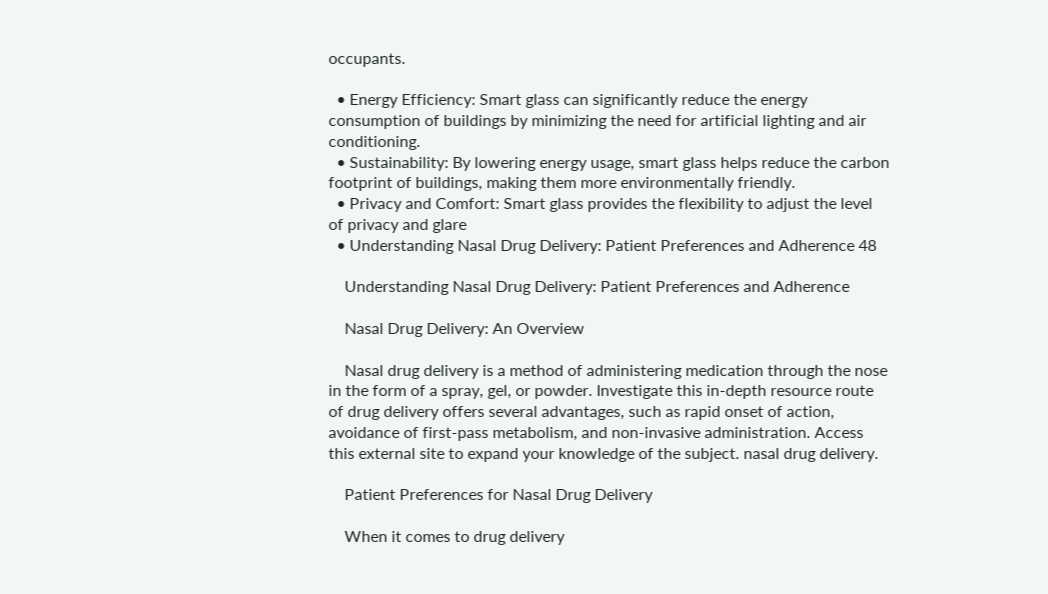occupants.

  • Energy Efficiency: Smart glass can significantly reduce the energy consumption of buildings by minimizing the need for artificial lighting and air conditioning.
  • Sustainability: By lowering energy usage, smart glass helps reduce the carbon footprint of buildings, making them more environmentally friendly.
  • Privacy and Comfort: Smart glass provides the flexibility to adjust the level of privacy and glare
  • Understanding Nasal Drug Delivery: Patient Preferences and Adherence 48

    Understanding Nasal Drug Delivery: Patient Preferences and Adherence

    Nasal Drug Delivery: An Overview

    Nasal drug delivery is a method of administering medication through the nose in the form of a spray, gel, or powder. Investigate this in-depth resource route of drug delivery offers several advantages, such as rapid onset of action, avoidance of first-pass metabolism, and non-invasive administration. Access this external site to expand your knowledge of the subject. nasal drug delivery.

    Patient Preferences for Nasal Drug Delivery

    When it comes to drug delivery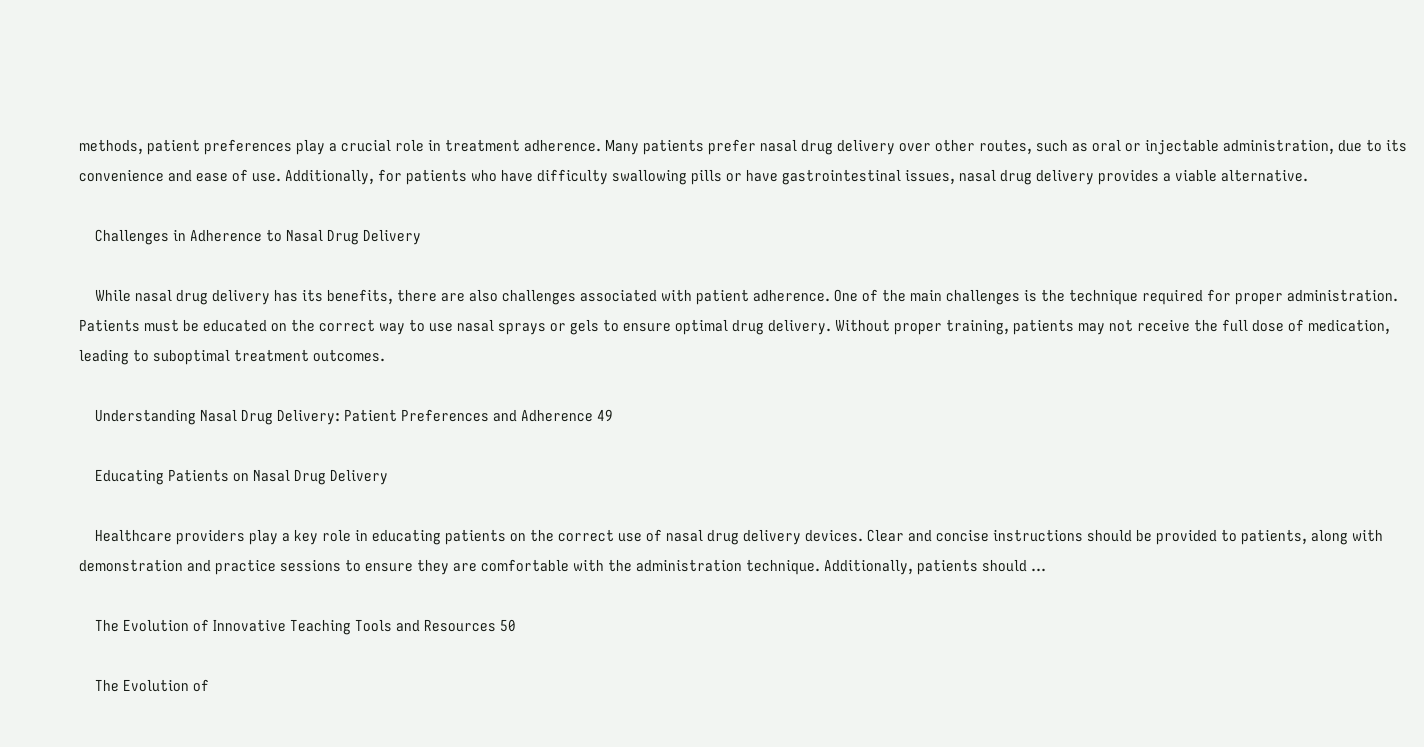methods, patient preferences play a crucial role in treatment adherence. Many patients prefer nasal drug delivery over other routes, such as oral or injectable administration, due to its convenience and ease of use. Additionally, for patients who have difficulty swallowing pills or have gastrointestinal issues, nasal drug delivery provides a viable alternative.

    Challenges in Adherence to Nasal Drug Delivery

    While nasal drug delivery has its benefits, there are also challenges associated with patient adherence. One of the main challenges is the technique required for proper administration. Patients must be educated on the correct way to use nasal sprays or gels to ensure optimal drug delivery. Without proper training, patients may not receive the full dose of medication, leading to suboptimal treatment outcomes.

    Understanding Nasal Drug Delivery: Patient Preferences and Adherence 49

    Educating Patients on Nasal Drug Delivery

    Healthcare providers play a key role in educating patients on the correct use of nasal drug delivery devices. Clear and concise instructions should be provided to patients, along with demonstration and practice sessions to ensure they are comfortable with the administration technique. Additionally, patients should …

    The Evolution of Innovative Teaching Tools and Resources 50

    The Evolution of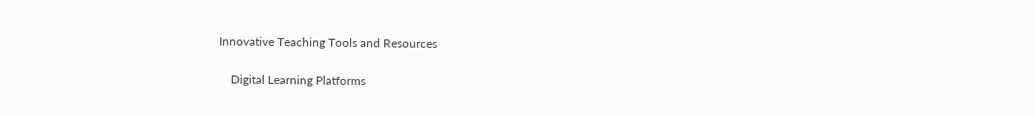Innovative Teaching Tools and Resources

    Digital Learning Platforms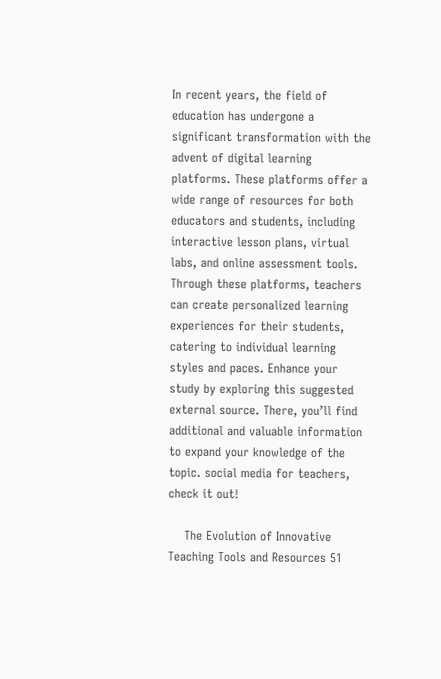In recent years, the field of education has undergone a significant transformation with the advent of digital learning platforms. These platforms offer a wide range of resources for both educators and students, including interactive lesson plans, virtual labs, and online assessment tools. Through these platforms, teachers can create personalized learning experiences for their students, catering to individual learning styles and paces. Enhance your study by exploring this suggested external source. There, you’ll find additional and valuable information to expand your knowledge of the topic. social media for teachers, check it out!

    The Evolution of Innovative Teaching Tools and Resources 51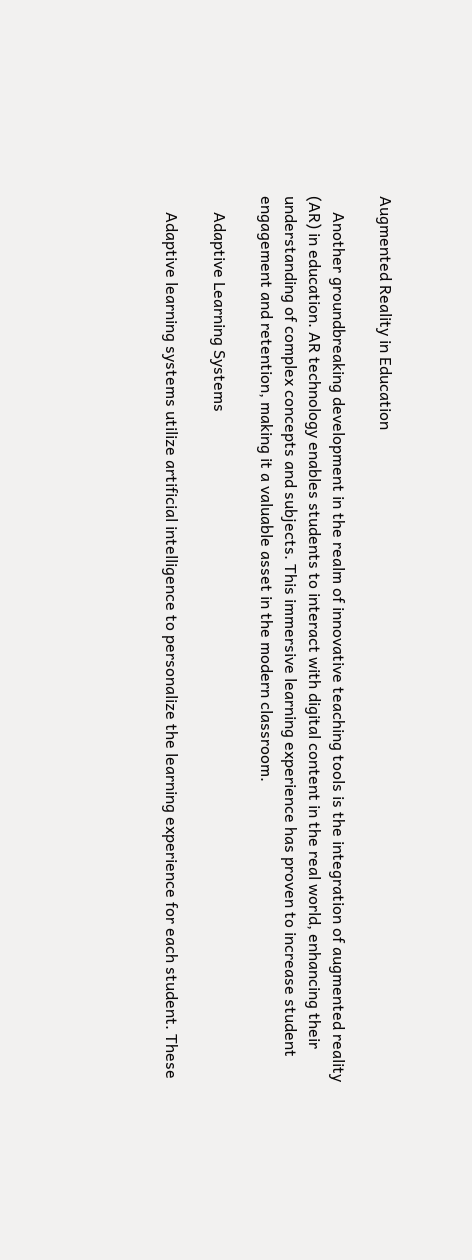Augmented Reality in Education

    Another groundbreaking development in the realm of innovative teaching tools is the integration of augmented reality (AR) in education. AR technology enables students to interact with digital content in the real world, enhancing their understanding of complex concepts and subjects. This immersive learning experience has proven to increase student engagement and retention, making it a valuable asset in the modern classroom.

    Adaptive Learning Systems

    Adaptive learning systems utilize artificial intelligence to personalize the learning experience for each student. These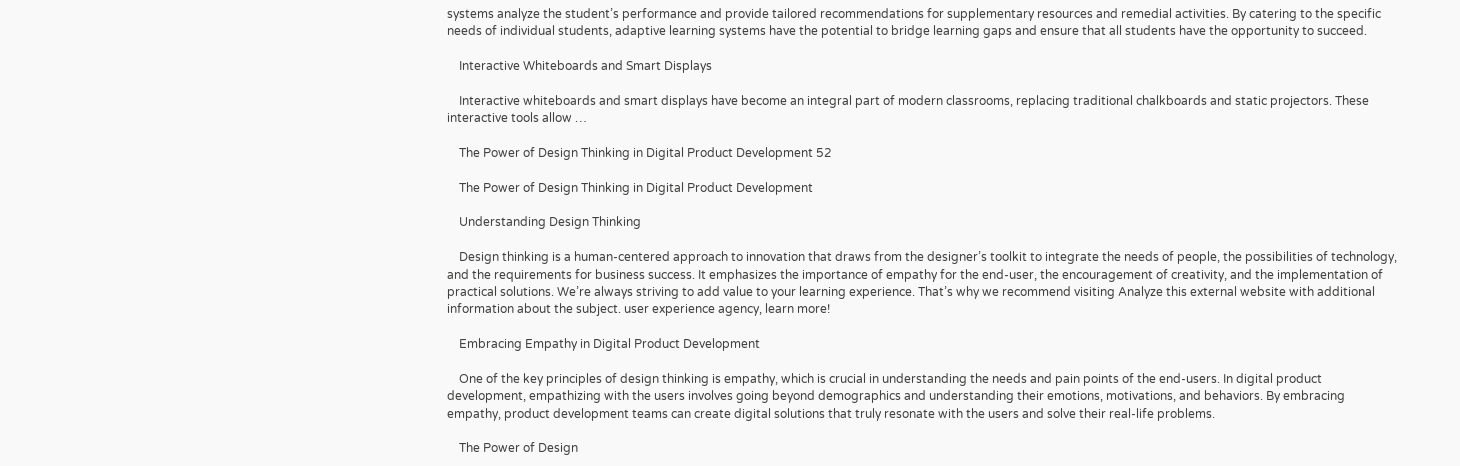systems analyze the student’s performance and provide tailored recommendations for supplementary resources and remedial activities. By catering to the specific needs of individual students, adaptive learning systems have the potential to bridge learning gaps and ensure that all students have the opportunity to succeed.

    Interactive Whiteboards and Smart Displays

    Interactive whiteboards and smart displays have become an integral part of modern classrooms, replacing traditional chalkboards and static projectors. These interactive tools allow …

    The Power of Design Thinking in Digital Product Development 52

    The Power of Design Thinking in Digital Product Development

    Understanding Design Thinking

    Design thinking is a human-centered approach to innovation that draws from the designer’s toolkit to integrate the needs of people, the possibilities of technology, and the requirements for business success. It emphasizes the importance of empathy for the end-user, the encouragement of creativity, and the implementation of practical solutions. We’re always striving to add value to your learning experience. That’s why we recommend visiting Analyze this external website with additional information about the subject. user experience agency, learn more!

    Embracing Empathy in Digital Product Development

    One of the key principles of design thinking is empathy, which is crucial in understanding the needs and pain points of the end-users. In digital product development, empathizing with the users involves going beyond demographics and understanding their emotions, motivations, and behaviors. By embracing empathy, product development teams can create digital solutions that truly resonate with the users and solve their real-life problems.

    The Power of Design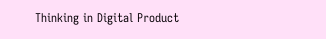Thinking in Digital Product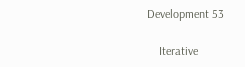Development 53

    Iterative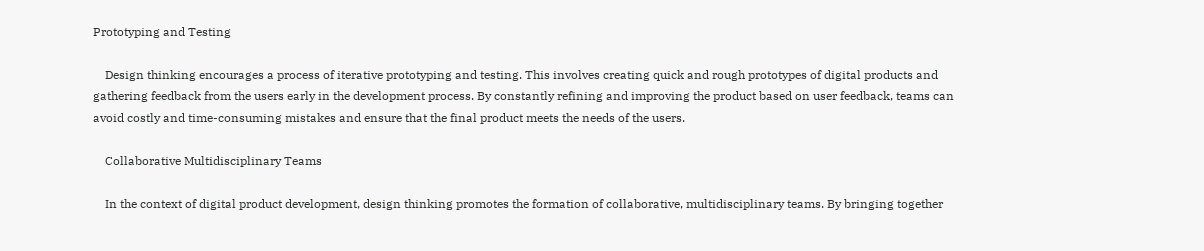Prototyping and Testing

    Design thinking encourages a process of iterative prototyping and testing. This involves creating quick and rough prototypes of digital products and gathering feedback from the users early in the development process. By constantly refining and improving the product based on user feedback, teams can avoid costly and time-consuming mistakes and ensure that the final product meets the needs of the users.

    Collaborative Multidisciplinary Teams

    In the context of digital product development, design thinking promotes the formation of collaborative, multidisciplinary teams. By bringing together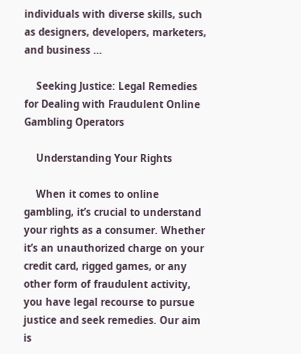individuals with diverse skills, such as designers, developers, marketers, and business …

    Seeking Justice: Legal Remedies for Dealing with Fraudulent Online Gambling Operators

    Understanding Your Rights

    When it comes to online gambling, it’s crucial to understand your rights as a consumer. Whether it’s an unauthorized charge on your credit card, rigged games, or any other form of fraudulent activity, you have legal recourse to pursue justice and seek remedies. Our aim is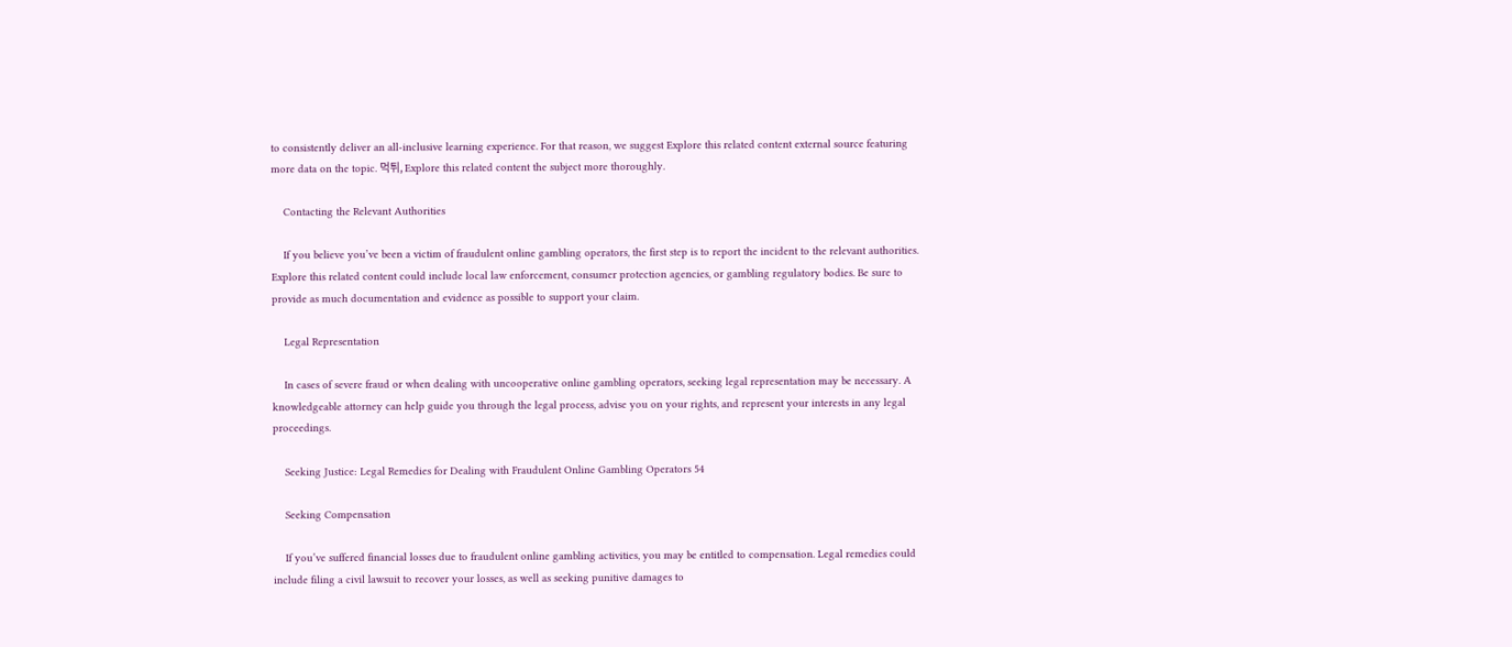to consistently deliver an all-inclusive learning experience. For that reason, we suggest Explore this related content external source featuring more data on the topic. 먹튀, Explore this related content the subject more thoroughly.

    Contacting the Relevant Authorities

    If you believe you’ve been a victim of fraudulent online gambling operators, the first step is to report the incident to the relevant authorities. Explore this related content could include local law enforcement, consumer protection agencies, or gambling regulatory bodies. Be sure to provide as much documentation and evidence as possible to support your claim.

    Legal Representation

    In cases of severe fraud or when dealing with uncooperative online gambling operators, seeking legal representation may be necessary. A knowledgeable attorney can help guide you through the legal process, advise you on your rights, and represent your interests in any legal proceedings.

    Seeking Justice: Legal Remedies for Dealing with Fraudulent Online Gambling Operators 54

    Seeking Compensation

    If you’ve suffered financial losses due to fraudulent online gambling activities, you may be entitled to compensation. Legal remedies could include filing a civil lawsuit to recover your losses, as well as seeking punitive damages to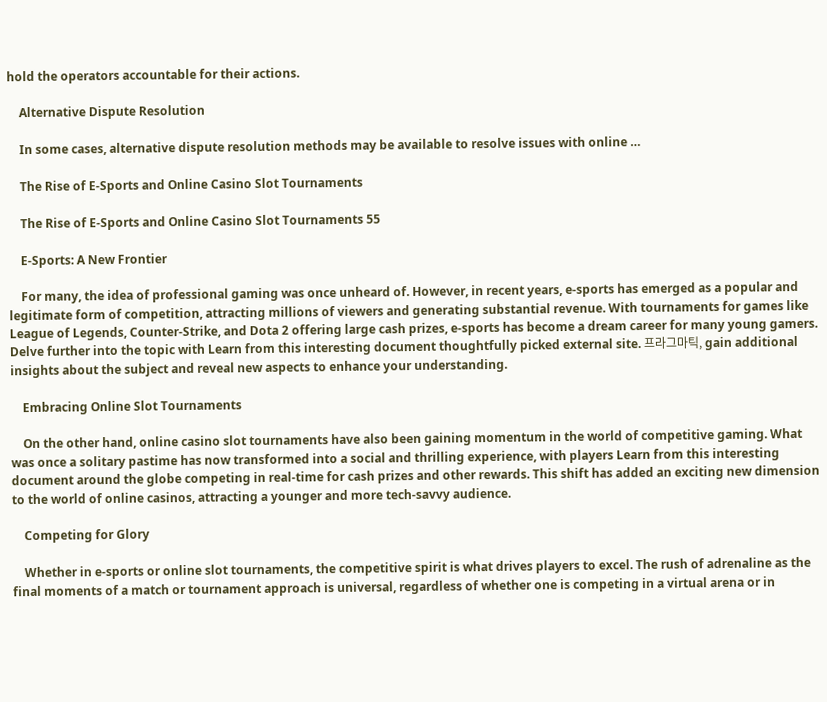hold the operators accountable for their actions.

    Alternative Dispute Resolution

    In some cases, alternative dispute resolution methods may be available to resolve issues with online …

    The Rise of E-Sports and Online Casino Slot Tournaments

    The Rise of E-Sports and Online Casino Slot Tournaments 55

    E-Sports: A New Frontier

    For many, the idea of professional gaming was once unheard of. However, in recent years, e-sports has emerged as a popular and legitimate form of competition, attracting millions of viewers and generating substantial revenue. With tournaments for games like League of Legends, Counter-Strike, and Dota 2 offering large cash prizes, e-sports has become a dream career for many young gamers. Delve further into the topic with Learn from this interesting document thoughtfully picked external site. 프라그마틱, gain additional insights about the subject and reveal new aspects to enhance your understanding.

    Embracing Online Slot Tournaments

    On the other hand, online casino slot tournaments have also been gaining momentum in the world of competitive gaming. What was once a solitary pastime has now transformed into a social and thrilling experience, with players Learn from this interesting document around the globe competing in real-time for cash prizes and other rewards. This shift has added an exciting new dimension to the world of online casinos, attracting a younger and more tech-savvy audience.

    Competing for Glory

    Whether in e-sports or online slot tournaments, the competitive spirit is what drives players to excel. The rush of adrenaline as the final moments of a match or tournament approach is universal, regardless of whether one is competing in a virtual arena or in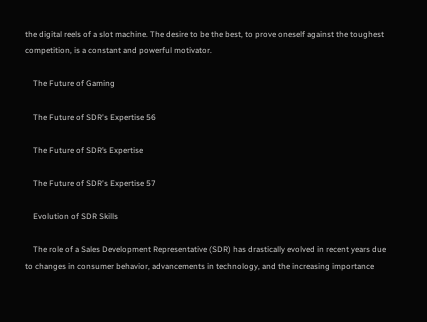the digital reels of a slot machine. The desire to be the best, to prove oneself against the toughest competition, is a constant and powerful motivator.

    The Future of Gaming

    The Future of SDR's Expertise 56

    The Future of SDR’s Expertise

    The Future of SDR's Expertise 57

    Evolution of SDR Skills

    The role of a Sales Development Representative (SDR) has drastically evolved in recent years due to changes in consumer behavior, advancements in technology, and the increasing importance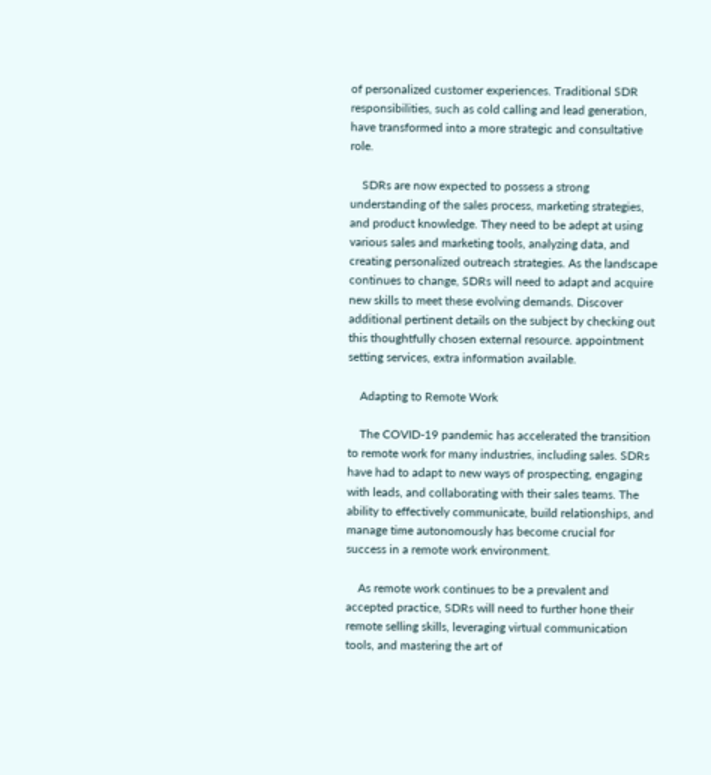of personalized customer experiences. Traditional SDR responsibilities, such as cold calling and lead generation, have transformed into a more strategic and consultative role.

    SDRs are now expected to possess a strong understanding of the sales process, marketing strategies, and product knowledge. They need to be adept at using various sales and marketing tools, analyzing data, and creating personalized outreach strategies. As the landscape continues to change, SDRs will need to adapt and acquire new skills to meet these evolving demands. Discover additional pertinent details on the subject by checking out this thoughtfully chosen external resource. appointment setting services, extra information available.

    Adapting to Remote Work

    The COVID-19 pandemic has accelerated the transition to remote work for many industries, including sales. SDRs have had to adapt to new ways of prospecting, engaging with leads, and collaborating with their sales teams. The ability to effectively communicate, build relationships, and manage time autonomously has become crucial for success in a remote work environment.

    As remote work continues to be a prevalent and accepted practice, SDRs will need to further hone their remote selling skills, leveraging virtual communication tools, and mastering the art of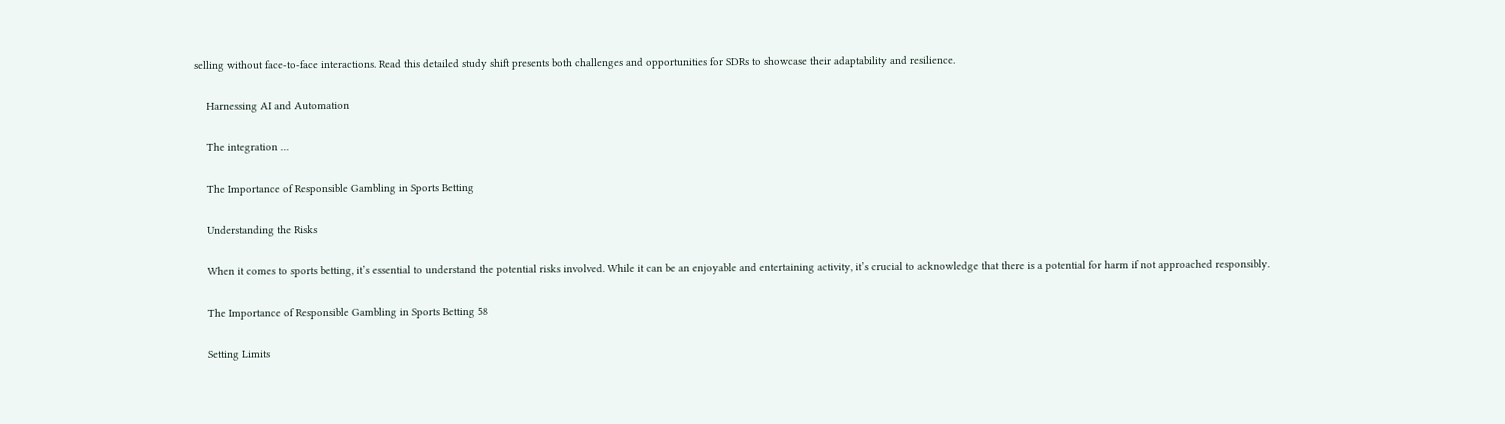selling without face-to-face interactions. Read this detailed study shift presents both challenges and opportunities for SDRs to showcase their adaptability and resilience.

    Harnessing AI and Automation

    The integration …

    The Importance of Responsible Gambling in Sports Betting

    Understanding the Risks

    When it comes to sports betting, it’s essential to understand the potential risks involved. While it can be an enjoyable and entertaining activity, it’s crucial to acknowledge that there is a potential for harm if not approached responsibly.

    The Importance of Responsible Gambling in Sports Betting 58

    Setting Limits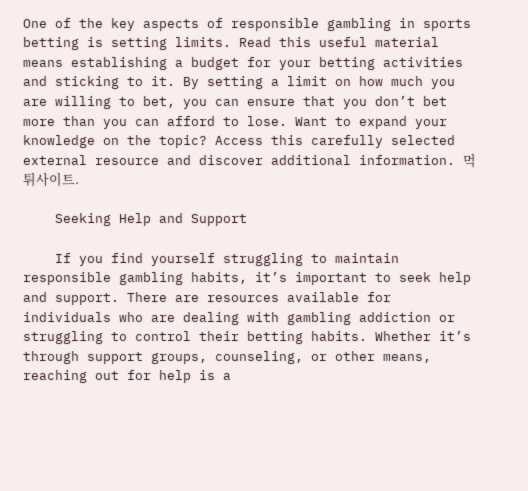One of the key aspects of responsible gambling in sports betting is setting limits. Read this useful material means establishing a budget for your betting activities and sticking to it. By setting a limit on how much you are willing to bet, you can ensure that you don’t bet more than you can afford to lose. Want to expand your knowledge on the topic? Access this carefully selected external resource and discover additional information. 먹튀사이트.

    Seeking Help and Support

    If you find yourself struggling to maintain responsible gambling habits, it’s important to seek help and support. There are resources available for individuals who are dealing with gambling addiction or struggling to control their betting habits. Whether it’s through support groups, counseling, or other means, reaching out for help is a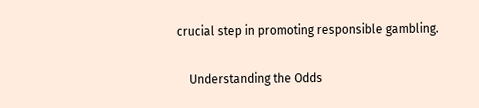crucial step in promoting responsible gambling.

    Understanding the Odds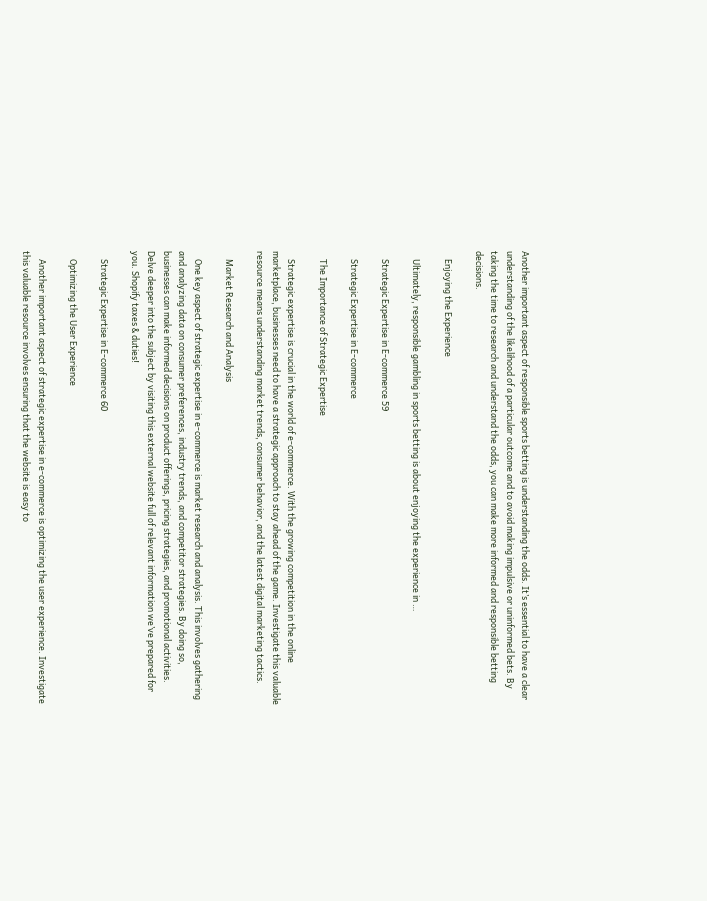Another important aspect of responsible sports betting is understanding the odds. It’s essential to have a clear understanding of the likelihood of a particular outcome and to avoid making impulsive or uninformed bets. By taking the time to research and understand the odds, you can make more informed and responsible betting decisions.

    Enjoying the Experience

    Ultimately, responsible gambling in sports betting is about enjoying the experience in …

    Strategic Expertise in E-commerce 59

    Strategic Expertise in E-commerce

    The Importance of Strategic Expertise

    Strategic expertise is crucial in the world of e-commerce. With the growing competition in the online marketplace, businesses need to have a strategic approach to stay ahead of the game. Investigate this valuable resource means understanding market trends, consumer behavior, and the latest digital marketing tactics.

    Market Research and Analysis

    One key aspect of strategic expertise in e-commerce is market research and analysis. This involves gathering and analyzing data on consumer preferences, industry trends, and competitor strategies. By doing so, businesses can make informed decisions on product offerings, pricing strategies, and promotional activities. Delve deeper into the subject by visiting this external website full of relevant information we’ve prepared for you. Shopify taxes & duties!

    Strategic Expertise in E-commerce 60

    Optimizing the User Experience

    Another important aspect of strategic expertise in e-commerce is optimizing the user experience. Investigate this valuable resource involves ensuring that the website is easy to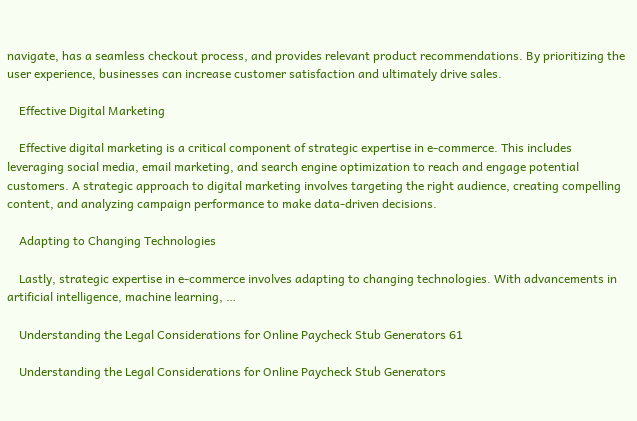navigate, has a seamless checkout process, and provides relevant product recommendations. By prioritizing the user experience, businesses can increase customer satisfaction and ultimately drive sales.

    Effective Digital Marketing

    Effective digital marketing is a critical component of strategic expertise in e-commerce. This includes leveraging social media, email marketing, and search engine optimization to reach and engage potential customers. A strategic approach to digital marketing involves targeting the right audience, creating compelling content, and analyzing campaign performance to make data-driven decisions.

    Adapting to Changing Technologies

    Lastly, strategic expertise in e-commerce involves adapting to changing technologies. With advancements in artificial intelligence, machine learning, …

    Understanding the Legal Considerations for Online Paycheck Stub Generators 61

    Understanding the Legal Considerations for Online Paycheck Stub Generators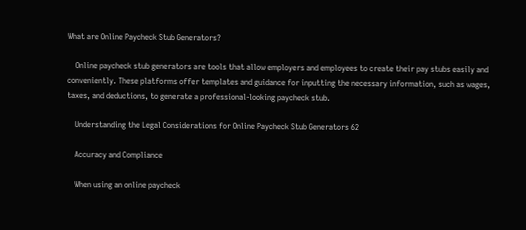What are Online Paycheck Stub Generators?

    Online paycheck stub generators are tools that allow employers and employees to create their pay stubs easily and conveniently. These platforms offer templates and guidance for inputting the necessary information, such as wages, taxes, and deductions, to generate a professional-looking paycheck stub.

    Understanding the Legal Considerations for Online Paycheck Stub Generators 62

    Accuracy and Compliance

    When using an online paycheck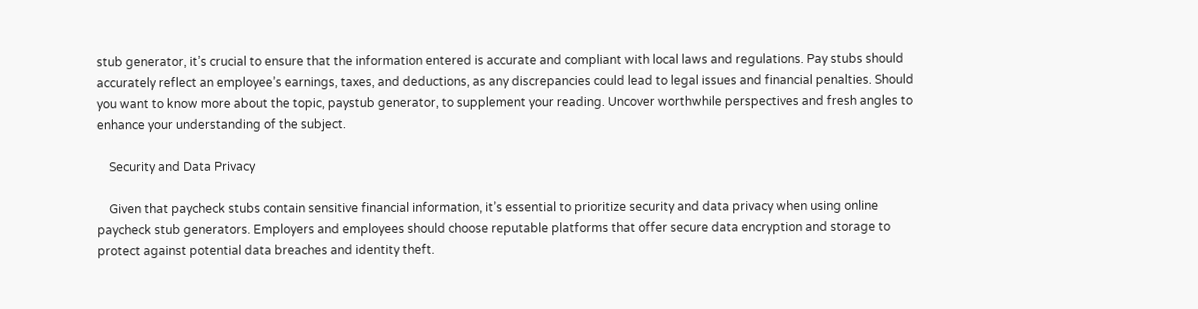stub generator, it’s crucial to ensure that the information entered is accurate and compliant with local laws and regulations. Pay stubs should accurately reflect an employee’s earnings, taxes, and deductions, as any discrepancies could lead to legal issues and financial penalties. Should you want to know more about the topic, paystub generator, to supplement your reading. Uncover worthwhile perspectives and fresh angles to enhance your understanding of the subject.

    Security and Data Privacy

    Given that paycheck stubs contain sensitive financial information, it’s essential to prioritize security and data privacy when using online paycheck stub generators. Employers and employees should choose reputable platforms that offer secure data encryption and storage to protect against potential data breaches and identity theft.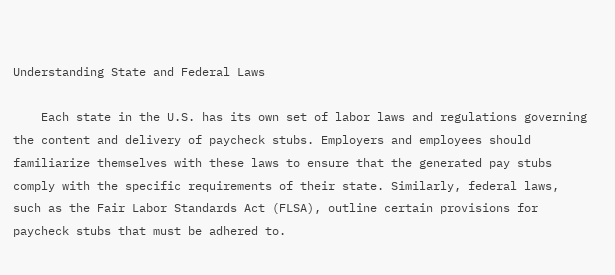Understanding State and Federal Laws

    Each state in the U.S. has its own set of labor laws and regulations governing the content and delivery of paycheck stubs. Employers and employees should familiarize themselves with these laws to ensure that the generated pay stubs comply with the specific requirements of their state. Similarly, federal laws, such as the Fair Labor Standards Act (FLSA), outline certain provisions for paycheck stubs that must be adhered to.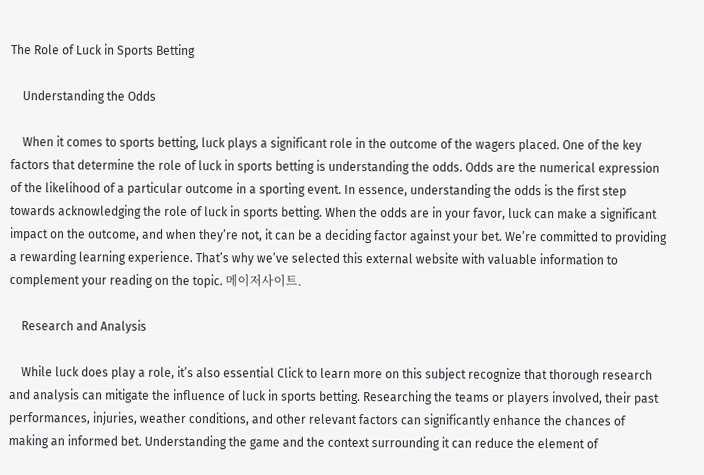The Role of Luck in Sports Betting

    Understanding the Odds

    When it comes to sports betting, luck plays a significant role in the outcome of the wagers placed. One of the key factors that determine the role of luck in sports betting is understanding the odds. Odds are the numerical expression of the likelihood of a particular outcome in a sporting event. In essence, understanding the odds is the first step towards acknowledging the role of luck in sports betting. When the odds are in your favor, luck can make a significant impact on the outcome, and when they’re not, it can be a deciding factor against your bet. We’re committed to providing a rewarding learning experience. That’s why we’ve selected this external website with valuable information to complement your reading on the topic. 메이저사이트.

    Research and Analysis

    While luck does play a role, it’s also essential Click to learn more on this subject recognize that thorough research and analysis can mitigate the influence of luck in sports betting. Researching the teams or players involved, their past performances, injuries, weather conditions, and other relevant factors can significantly enhance the chances of making an informed bet. Understanding the game and the context surrounding it can reduce the element of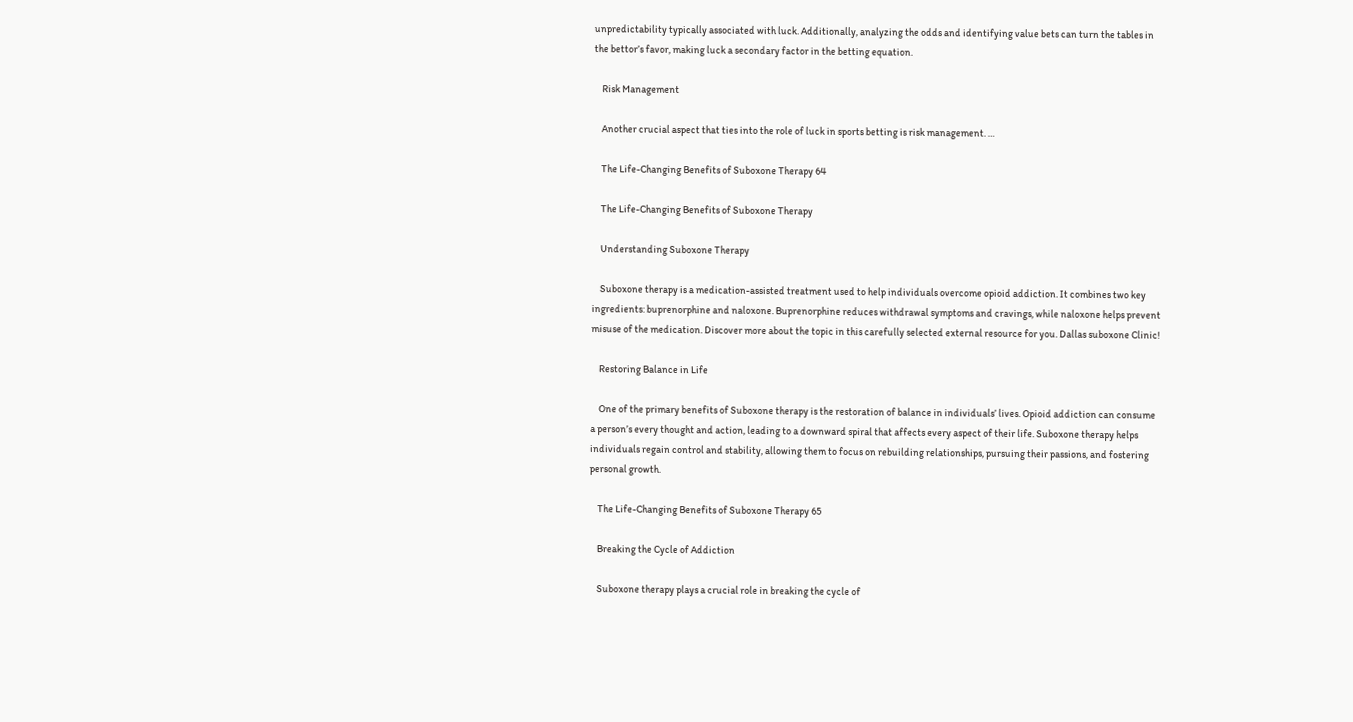unpredictability typically associated with luck. Additionally, analyzing the odds and identifying value bets can turn the tables in the bettor’s favor, making luck a secondary factor in the betting equation.

    Risk Management

    Another crucial aspect that ties into the role of luck in sports betting is risk management. …

    The Life-Changing Benefits of Suboxone Therapy 64

    The Life-Changing Benefits of Suboxone Therapy

    Understanding Suboxone Therapy

    Suboxone therapy is a medication-assisted treatment used to help individuals overcome opioid addiction. It combines two key ingredients: buprenorphine and naloxone. Buprenorphine reduces withdrawal symptoms and cravings, while naloxone helps prevent misuse of the medication. Discover more about the topic in this carefully selected external resource for you. Dallas suboxone Clinic!

    Restoring Balance in Life

    One of the primary benefits of Suboxone therapy is the restoration of balance in individuals’ lives. Opioid addiction can consume a person’s every thought and action, leading to a downward spiral that affects every aspect of their life. Suboxone therapy helps individuals regain control and stability, allowing them to focus on rebuilding relationships, pursuing their passions, and fostering personal growth.

    The Life-Changing Benefits of Suboxone Therapy 65

    Breaking the Cycle of Addiction

    Suboxone therapy plays a crucial role in breaking the cycle of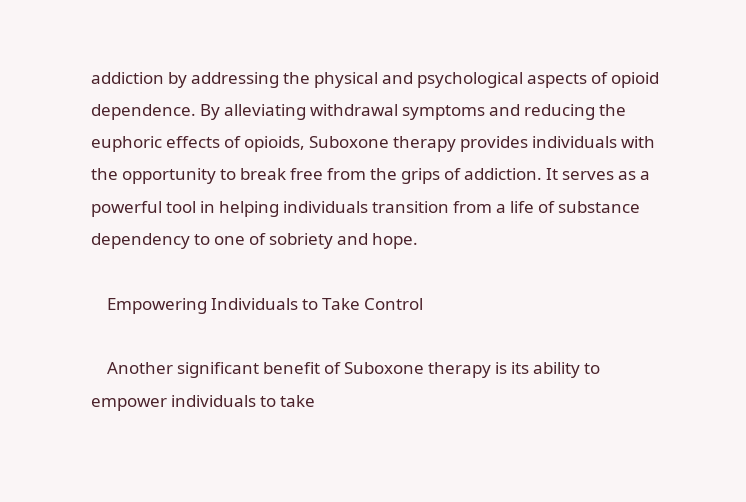addiction by addressing the physical and psychological aspects of opioid dependence. By alleviating withdrawal symptoms and reducing the euphoric effects of opioids, Suboxone therapy provides individuals with the opportunity to break free from the grips of addiction. It serves as a powerful tool in helping individuals transition from a life of substance dependency to one of sobriety and hope.

    Empowering Individuals to Take Control

    Another significant benefit of Suboxone therapy is its ability to empower individuals to take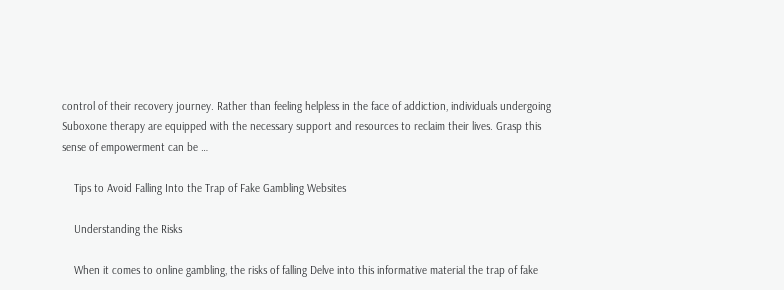control of their recovery journey. Rather than feeling helpless in the face of addiction, individuals undergoing Suboxone therapy are equipped with the necessary support and resources to reclaim their lives. Grasp this sense of empowerment can be …

    Tips to Avoid Falling Into the Trap of Fake Gambling Websites

    Understanding the Risks

    When it comes to online gambling, the risks of falling Delve into this informative material the trap of fake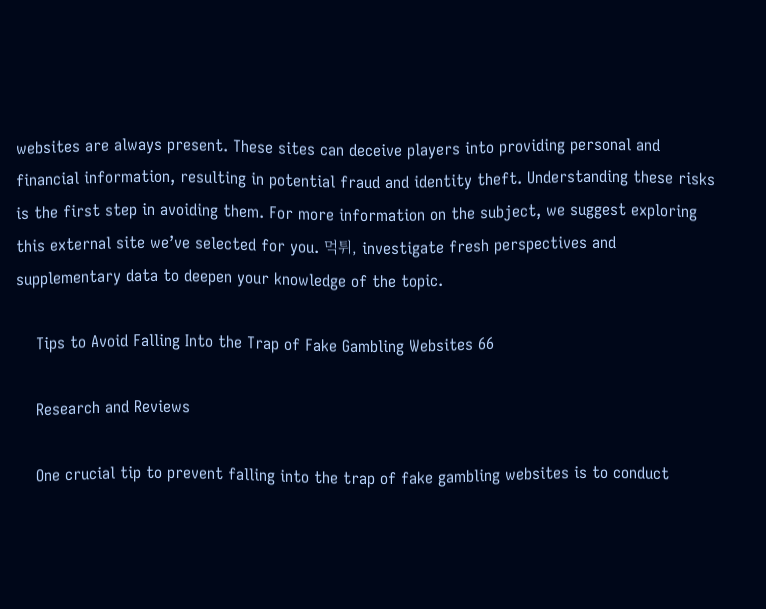websites are always present. These sites can deceive players into providing personal and financial information, resulting in potential fraud and identity theft. Understanding these risks is the first step in avoiding them. For more information on the subject, we suggest exploring this external site we’ve selected for you. 먹튀, investigate fresh perspectives and supplementary data to deepen your knowledge of the topic.

    Tips to Avoid Falling Into the Trap of Fake Gambling Websites 66

    Research and Reviews

    One crucial tip to prevent falling into the trap of fake gambling websites is to conduct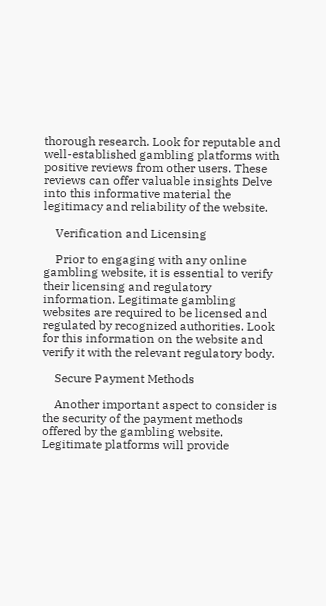thorough research. Look for reputable and well-established gambling platforms with positive reviews from other users. These reviews can offer valuable insights Delve into this informative material the legitimacy and reliability of the website.

    Verification and Licensing

    Prior to engaging with any online gambling website, it is essential to verify their licensing and regulatory information. Legitimate gambling websites are required to be licensed and regulated by recognized authorities. Look for this information on the website and verify it with the relevant regulatory body.

    Secure Payment Methods

    Another important aspect to consider is the security of the payment methods offered by the gambling website. Legitimate platforms will provide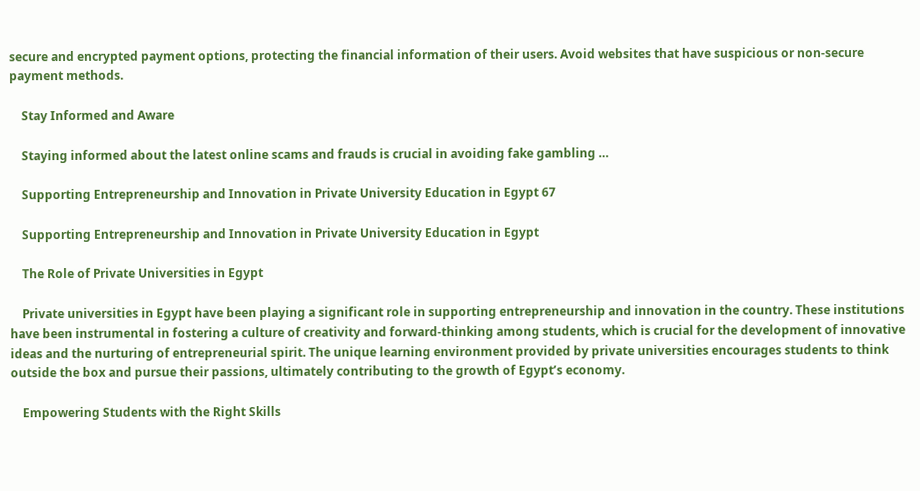secure and encrypted payment options, protecting the financial information of their users. Avoid websites that have suspicious or non-secure payment methods.

    Stay Informed and Aware

    Staying informed about the latest online scams and frauds is crucial in avoiding fake gambling …

    Supporting Entrepreneurship and Innovation in Private University Education in Egypt 67

    Supporting Entrepreneurship and Innovation in Private University Education in Egypt

    The Role of Private Universities in Egypt

    Private universities in Egypt have been playing a significant role in supporting entrepreneurship and innovation in the country. These institutions have been instrumental in fostering a culture of creativity and forward-thinking among students, which is crucial for the development of innovative ideas and the nurturing of entrepreneurial spirit. The unique learning environment provided by private universities encourages students to think outside the box and pursue their passions, ultimately contributing to the growth of Egypt’s economy.

    Empowering Students with the Right Skills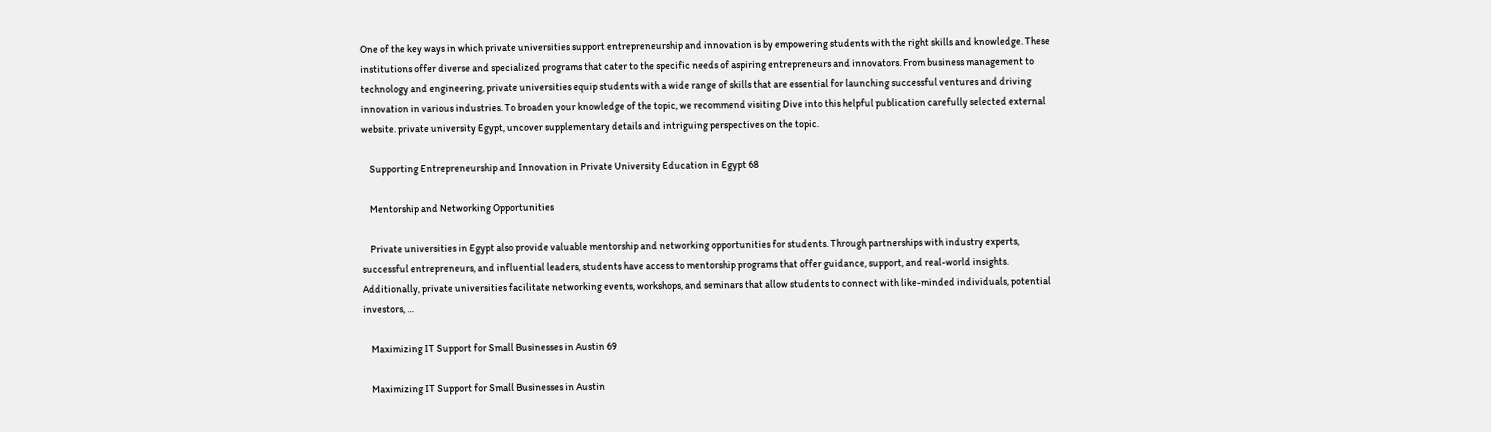One of the key ways in which private universities support entrepreneurship and innovation is by empowering students with the right skills and knowledge. These institutions offer diverse and specialized programs that cater to the specific needs of aspiring entrepreneurs and innovators. From business management to technology and engineering, private universities equip students with a wide range of skills that are essential for launching successful ventures and driving innovation in various industries. To broaden your knowledge of the topic, we recommend visiting Dive into this helpful publication carefully selected external website. private university Egypt, uncover supplementary details and intriguing perspectives on the topic.

    Supporting Entrepreneurship and Innovation in Private University Education in Egypt 68

    Mentorship and Networking Opportunities

    Private universities in Egypt also provide valuable mentorship and networking opportunities for students. Through partnerships with industry experts, successful entrepreneurs, and influential leaders, students have access to mentorship programs that offer guidance, support, and real-world insights. Additionally, private universities facilitate networking events, workshops, and seminars that allow students to connect with like-minded individuals, potential investors, …

    Maximizing IT Support for Small Businesses in Austin 69

    Maximizing IT Support for Small Businesses in Austin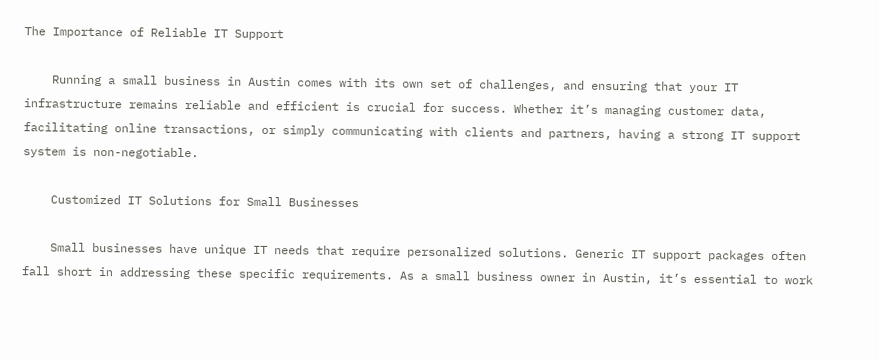The Importance of Reliable IT Support

    Running a small business in Austin comes with its own set of challenges, and ensuring that your IT infrastructure remains reliable and efficient is crucial for success. Whether it’s managing customer data, facilitating online transactions, or simply communicating with clients and partners, having a strong IT support system is non-negotiable.

    Customized IT Solutions for Small Businesses

    Small businesses have unique IT needs that require personalized solutions. Generic IT support packages often fall short in addressing these specific requirements. As a small business owner in Austin, it’s essential to work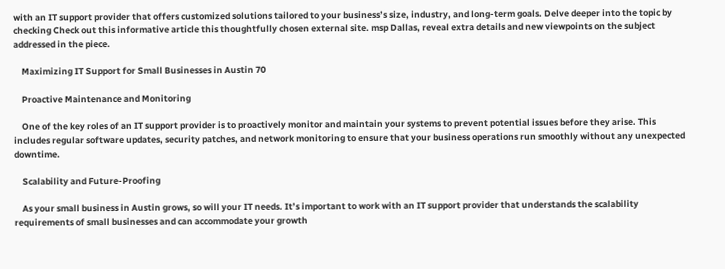with an IT support provider that offers customized solutions tailored to your business’s size, industry, and long-term goals. Delve deeper into the topic by checking Check out this informative article this thoughtfully chosen external site. msp Dallas, reveal extra details and new viewpoints on the subject addressed in the piece.

    Maximizing IT Support for Small Businesses in Austin 70

    Proactive Maintenance and Monitoring

    One of the key roles of an IT support provider is to proactively monitor and maintain your systems to prevent potential issues before they arise. This includes regular software updates, security patches, and network monitoring to ensure that your business operations run smoothly without any unexpected downtime.

    Scalability and Future-Proofing

    As your small business in Austin grows, so will your IT needs. It’s important to work with an IT support provider that understands the scalability requirements of small businesses and can accommodate your growth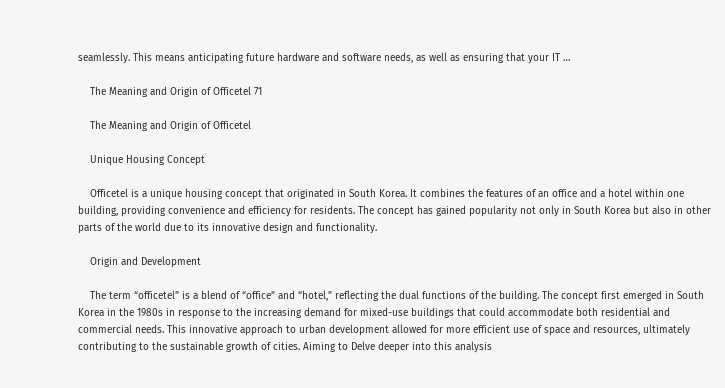seamlessly. This means anticipating future hardware and software needs, as well as ensuring that your IT …

    The Meaning and Origin of Officetel 71

    The Meaning and Origin of Officetel

    Unique Housing Concept

    Officetel is a unique housing concept that originated in South Korea. It combines the features of an office and a hotel within one building, providing convenience and efficiency for residents. The concept has gained popularity not only in South Korea but also in other parts of the world due to its innovative design and functionality.

    Origin and Development

    The term “officetel” is a blend of “office” and “hotel,” reflecting the dual functions of the building. The concept first emerged in South Korea in the 1980s in response to the increasing demand for mixed-use buildings that could accommodate both residential and commercial needs. This innovative approach to urban development allowed for more efficient use of space and resources, ultimately contributing to the sustainable growth of cities. Aiming to Delve deeper into this analysis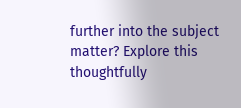further into the subject matter? Explore this thoughtfully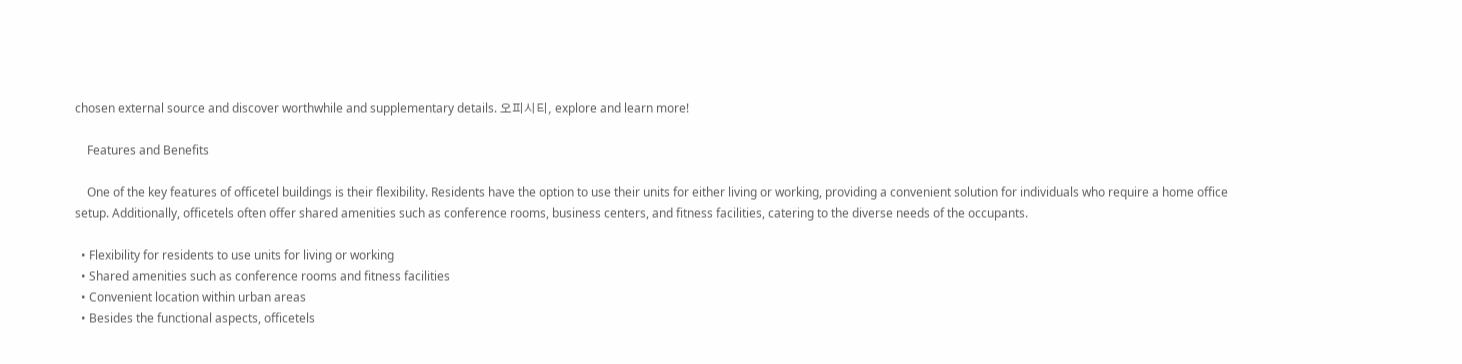chosen external source and discover worthwhile and supplementary details. 오피시티, explore and learn more!

    Features and Benefits

    One of the key features of officetel buildings is their flexibility. Residents have the option to use their units for either living or working, providing a convenient solution for individuals who require a home office setup. Additionally, officetels often offer shared amenities such as conference rooms, business centers, and fitness facilities, catering to the diverse needs of the occupants.

  • Flexibility for residents to use units for living or working
  • Shared amenities such as conference rooms and fitness facilities
  • Convenient location within urban areas
  • Besides the functional aspects, officetels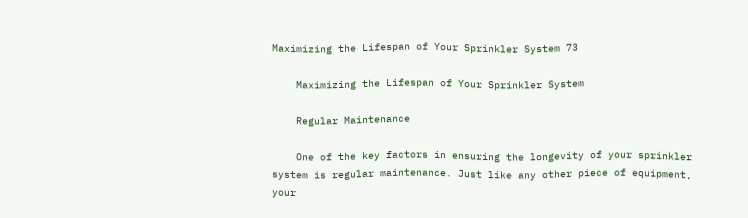Maximizing the Lifespan of Your Sprinkler System 73

    Maximizing the Lifespan of Your Sprinkler System

    Regular Maintenance

    One of the key factors in ensuring the longevity of your sprinkler system is regular maintenance. Just like any other piece of equipment, your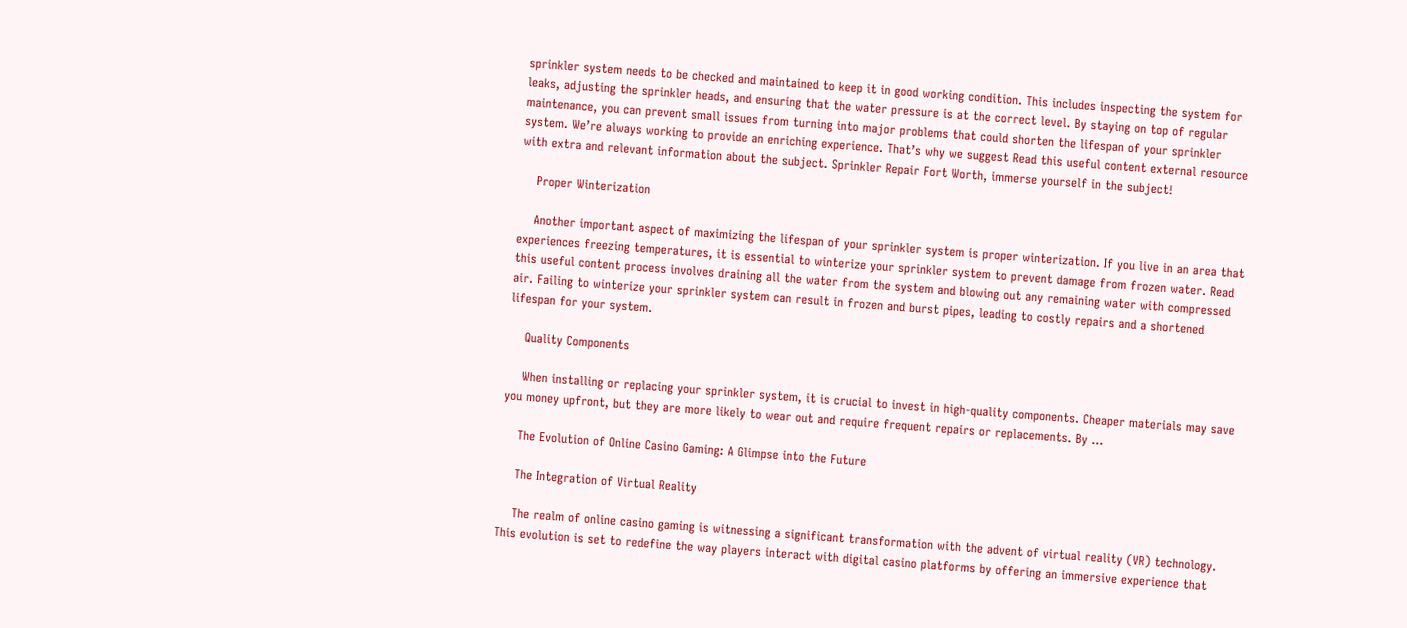sprinkler system needs to be checked and maintained to keep it in good working condition. This includes inspecting the system for leaks, adjusting the sprinkler heads, and ensuring that the water pressure is at the correct level. By staying on top of regular maintenance, you can prevent small issues from turning into major problems that could shorten the lifespan of your sprinkler system. We’re always working to provide an enriching experience. That’s why we suggest Read this useful content external resource with extra and relevant information about the subject. Sprinkler Repair Fort Worth, immerse yourself in the subject!

    Proper Winterization

    Another important aspect of maximizing the lifespan of your sprinkler system is proper winterization. If you live in an area that experiences freezing temperatures, it is essential to winterize your sprinkler system to prevent damage from frozen water. Read this useful content process involves draining all the water from the system and blowing out any remaining water with compressed air. Failing to winterize your sprinkler system can result in frozen and burst pipes, leading to costly repairs and a shortened lifespan for your system.

    Quality Components

    When installing or replacing your sprinkler system, it is crucial to invest in high-quality components. Cheaper materials may save you money upfront, but they are more likely to wear out and require frequent repairs or replacements. By …

    The Evolution of Online Casino Gaming: A Glimpse into the Future

    The Integration of Virtual Reality

    The realm of online casino gaming is witnessing a significant transformation with the advent of virtual reality (VR) technology. This evolution is set to redefine the way players interact with digital casino platforms by offering an immersive experience that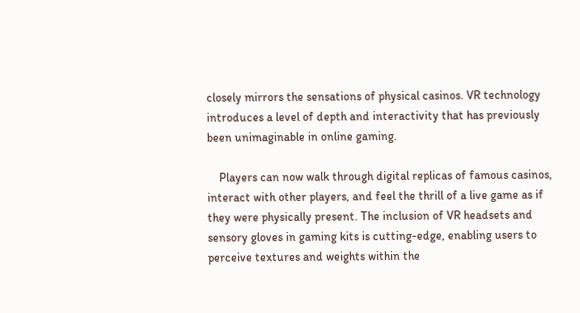closely mirrors the sensations of physical casinos. VR technology introduces a level of depth and interactivity that has previously been unimaginable in online gaming.

    Players can now walk through digital replicas of famous casinos, interact with other players, and feel the thrill of a live game as if they were physically present. The inclusion of VR headsets and sensory gloves in gaming kits is cutting-edge, enabling users to perceive textures and weights within the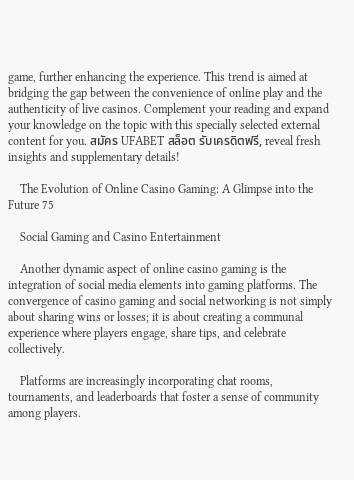game, further enhancing the experience. This trend is aimed at bridging the gap between the convenience of online play and the authenticity of live casinos. Complement your reading and expand your knowledge on the topic with this specially selected external content for you. สมัคร UFABET สล็อต รับเครดิตฟรี, reveal fresh insights and supplementary details!

    The Evolution of Online Casino Gaming: A Glimpse into the Future 75

    Social Gaming and Casino Entertainment

    Another dynamic aspect of online casino gaming is the integration of social media elements into gaming platforms. The convergence of casino gaming and social networking is not simply about sharing wins or losses; it is about creating a communal experience where players engage, share tips, and celebrate collectively.

    Platforms are increasingly incorporating chat rooms, tournaments, and leaderboards that foster a sense of community among players.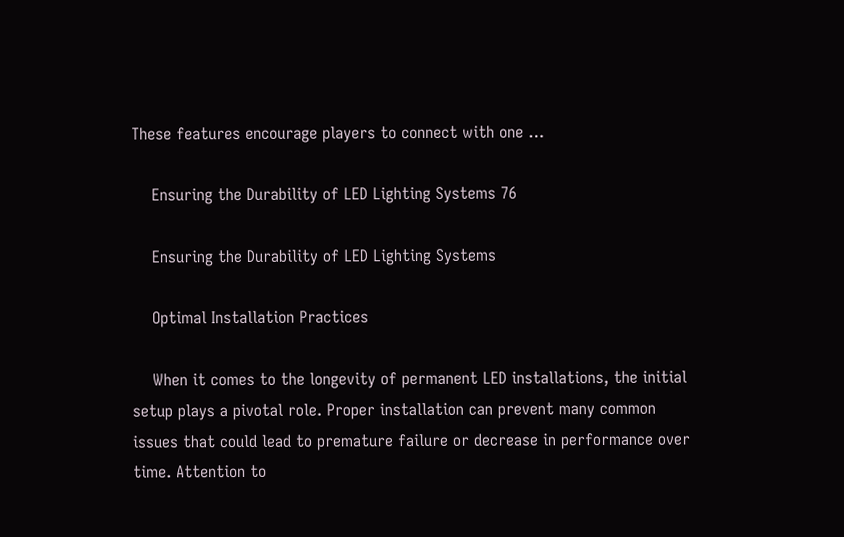These features encourage players to connect with one …

    Ensuring the Durability of LED Lighting Systems 76

    Ensuring the Durability of LED Lighting Systems

    Optimal Installation Practices

    When it comes to the longevity of permanent LED installations, the initial setup plays a pivotal role. Proper installation can prevent many common issues that could lead to premature failure or decrease in performance over time. Attention to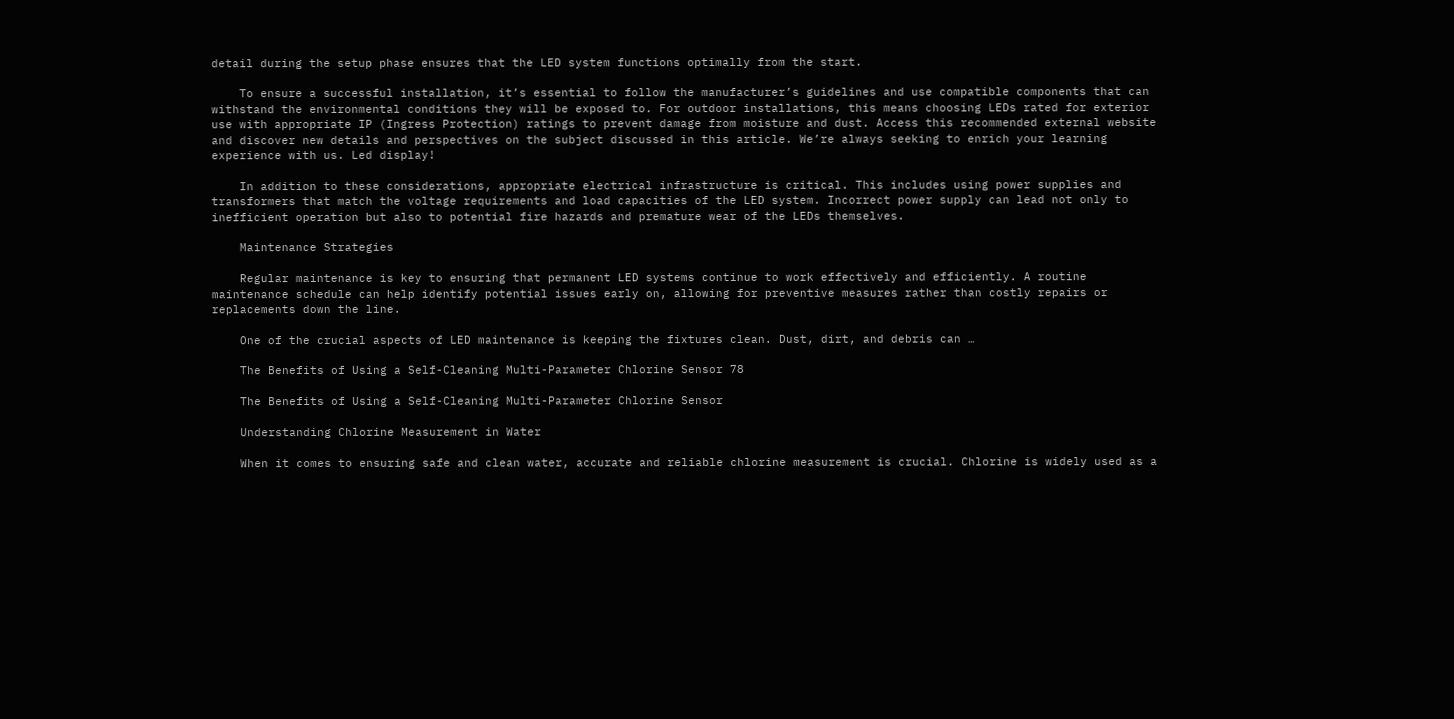detail during the setup phase ensures that the LED system functions optimally from the start.

    To ensure a successful installation, it’s essential to follow the manufacturer’s guidelines and use compatible components that can withstand the environmental conditions they will be exposed to. For outdoor installations, this means choosing LEDs rated for exterior use with appropriate IP (Ingress Protection) ratings to prevent damage from moisture and dust. Access this recommended external website and discover new details and perspectives on the subject discussed in this article. We’re always seeking to enrich your learning experience with us. Led display!

    In addition to these considerations, appropriate electrical infrastructure is critical. This includes using power supplies and transformers that match the voltage requirements and load capacities of the LED system. Incorrect power supply can lead not only to inefficient operation but also to potential fire hazards and premature wear of the LEDs themselves.

    Maintenance Strategies

    Regular maintenance is key to ensuring that permanent LED systems continue to work effectively and efficiently. A routine maintenance schedule can help identify potential issues early on, allowing for preventive measures rather than costly repairs or replacements down the line.

    One of the crucial aspects of LED maintenance is keeping the fixtures clean. Dust, dirt, and debris can …

    The Benefits of Using a Self-Cleaning Multi-Parameter Chlorine Sensor 78

    The Benefits of Using a Self-Cleaning Multi-Parameter Chlorine Sensor

    Understanding Chlorine Measurement in Water

    When it comes to ensuring safe and clean water, accurate and reliable chlorine measurement is crucial. Chlorine is widely used as a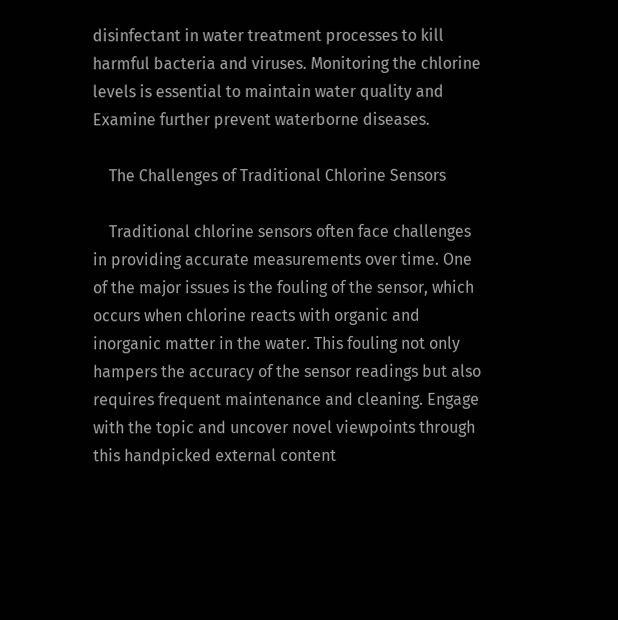disinfectant in water treatment processes to kill harmful bacteria and viruses. Monitoring the chlorine levels is essential to maintain water quality and Examine further prevent waterborne diseases.

    The Challenges of Traditional Chlorine Sensors

    Traditional chlorine sensors often face challenges in providing accurate measurements over time. One of the major issues is the fouling of the sensor, which occurs when chlorine reacts with organic and inorganic matter in the water. This fouling not only hampers the accuracy of the sensor readings but also requires frequent maintenance and cleaning. Engage with the topic and uncover novel viewpoints through this handpicked external content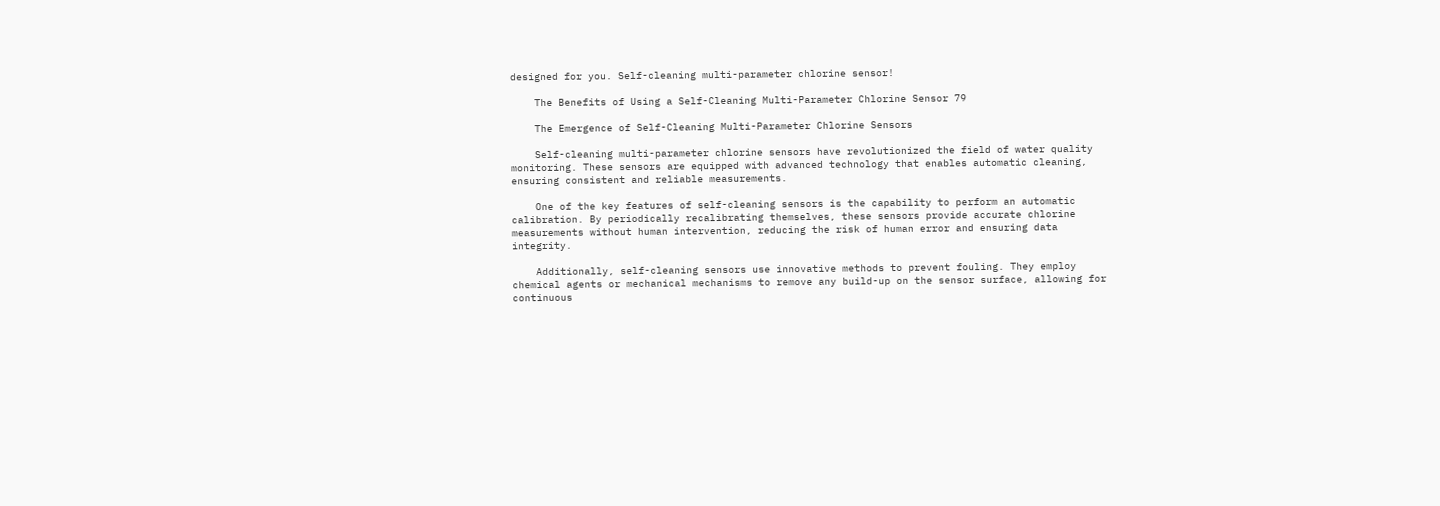designed for you. Self-cleaning multi-parameter chlorine sensor!

    The Benefits of Using a Self-Cleaning Multi-Parameter Chlorine Sensor 79

    The Emergence of Self-Cleaning Multi-Parameter Chlorine Sensors

    Self-cleaning multi-parameter chlorine sensors have revolutionized the field of water quality monitoring. These sensors are equipped with advanced technology that enables automatic cleaning, ensuring consistent and reliable measurements.

    One of the key features of self-cleaning sensors is the capability to perform an automatic calibration. By periodically recalibrating themselves, these sensors provide accurate chlorine measurements without human intervention, reducing the risk of human error and ensuring data integrity.

    Additionally, self-cleaning sensors use innovative methods to prevent fouling. They employ chemical agents or mechanical mechanisms to remove any build-up on the sensor surface, allowing for continuous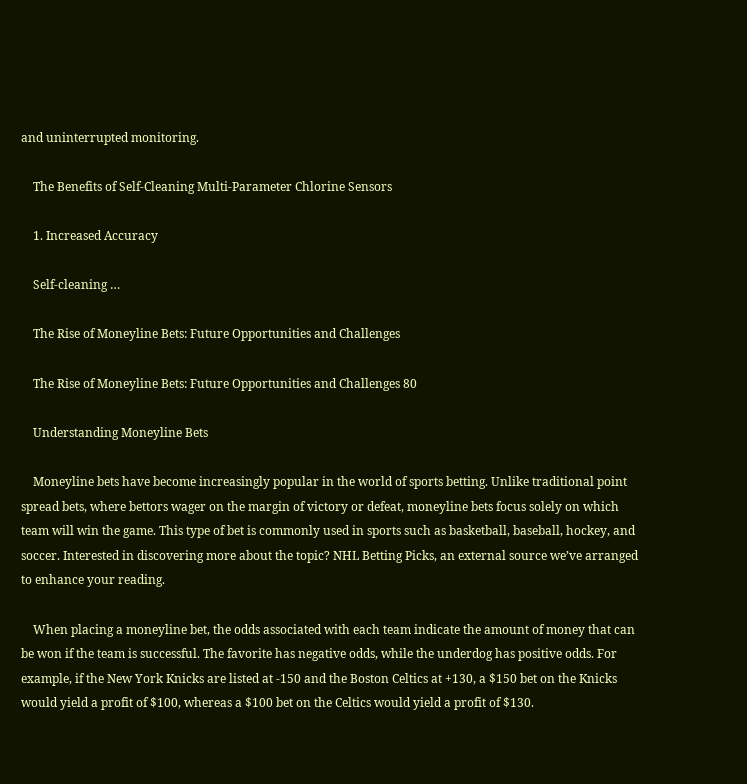and uninterrupted monitoring.

    The Benefits of Self-Cleaning Multi-Parameter Chlorine Sensors

    1. Increased Accuracy

    Self-cleaning …

    The Rise of Moneyline Bets: Future Opportunities and Challenges

    The Rise of Moneyline Bets: Future Opportunities and Challenges 80

    Understanding Moneyline Bets

    Moneyline bets have become increasingly popular in the world of sports betting. Unlike traditional point spread bets, where bettors wager on the margin of victory or defeat, moneyline bets focus solely on which team will win the game. This type of bet is commonly used in sports such as basketball, baseball, hockey, and soccer. Interested in discovering more about the topic? NHL Betting Picks, an external source we’ve arranged to enhance your reading.

    When placing a moneyline bet, the odds associated with each team indicate the amount of money that can be won if the team is successful. The favorite has negative odds, while the underdog has positive odds. For example, if the New York Knicks are listed at -150 and the Boston Celtics at +130, a $150 bet on the Knicks would yield a profit of $100, whereas a $100 bet on the Celtics would yield a profit of $130.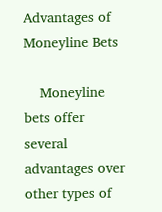Advantages of Moneyline Bets

    Moneyline bets offer several advantages over other types of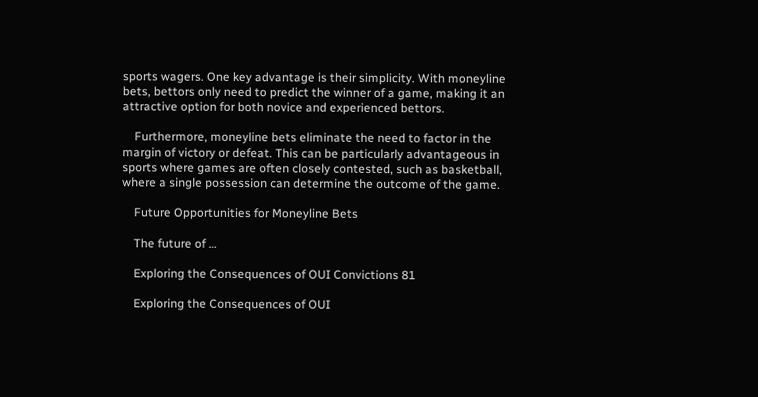sports wagers. One key advantage is their simplicity. With moneyline bets, bettors only need to predict the winner of a game, making it an attractive option for both novice and experienced bettors.

    Furthermore, moneyline bets eliminate the need to factor in the margin of victory or defeat. This can be particularly advantageous in sports where games are often closely contested, such as basketball, where a single possession can determine the outcome of the game.

    Future Opportunities for Moneyline Bets

    The future of …

    Exploring the Consequences of OUI Convictions 81

    Exploring the Consequences of OUI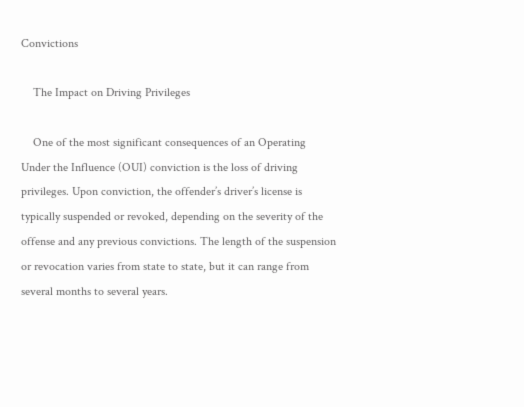Convictions

    The Impact on Driving Privileges

    One of the most significant consequences of an Operating Under the Influence (OUI) conviction is the loss of driving privileges. Upon conviction, the offender’s driver’s license is typically suspended or revoked, depending on the severity of the offense and any previous convictions. The length of the suspension or revocation varies from state to state, but it can range from several months to several years.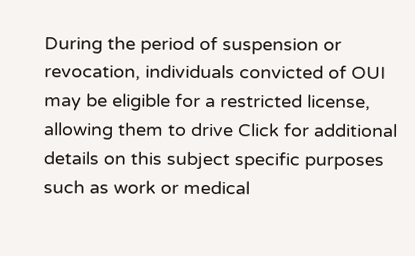During the period of suspension or revocation, individuals convicted of OUI may be eligible for a restricted license, allowing them to drive Click for additional details on this subject specific purposes such as work or medical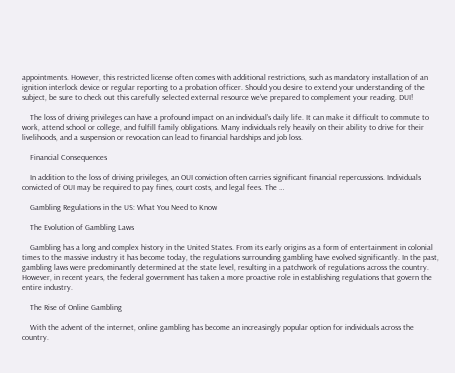appointments. However, this restricted license often comes with additional restrictions, such as mandatory installation of an ignition interlock device or regular reporting to a probation officer. Should you desire to extend your understanding of the subject, be sure to check out this carefully selected external resource we’ve prepared to complement your reading. DUI!

    The loss of driving privileges can have a profound impact on an individual’s daily life. It can make it difficult to commute to work, attend school or college, and fulfill family obligations. Many individuals rely heavily on their ability to drive for their livelihoods, and a suspension or revocation can lead to financial hardships and job loss.

    Financial Consequences

    In addition to the loss of driving privileges, an OUI conviction often carries significant financial repercussions. Individuals convicted of OUI may be required to pay fines, court costs, and legal fees. The …

    Gambling Regulations in the US: What You Need to Know

    The Evolution of Gambling Laws

    Gambling has a long and complex history in the United States. From its early origins as a form of entertainment in colonial times to the massive industry it has become today, the regulations surrounding gambling have evolved significantly. In the past, gambling laws were predominantly determined at the state level, resulting in a patchwork of regulations across the country. However, in recent years, the federal government has taken a more proactive role in establishing regulations that govern the entire industry.

    The Rise of Online Gambling

    With the advent of the internet, online gambling has become an increasingly popular option for individuals across the country.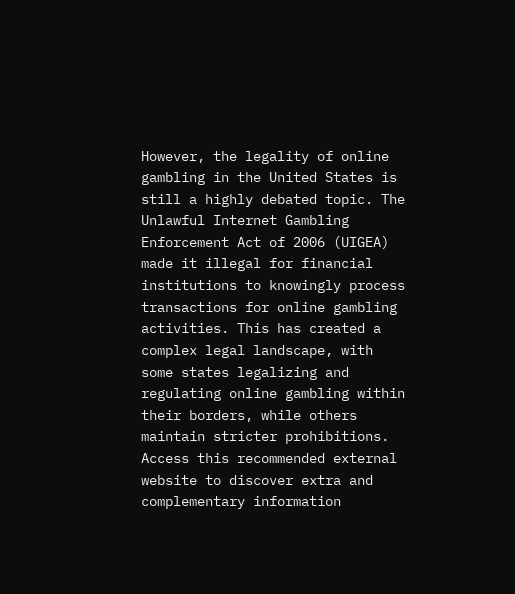However, the legality of online gambling in the United States is still a highly debated topic. The Unlawful Internet Gambling Enforcement Act of 2006 (UIGEA) made it illegal for financial institutions to knowingly process transactions for online gambling activities. This has created a complex legal landscape, with some states legalizing and regulating online gambling within their borders, while others maintain stricter prohibitions. Access this recommended external website to discover extra and complementary information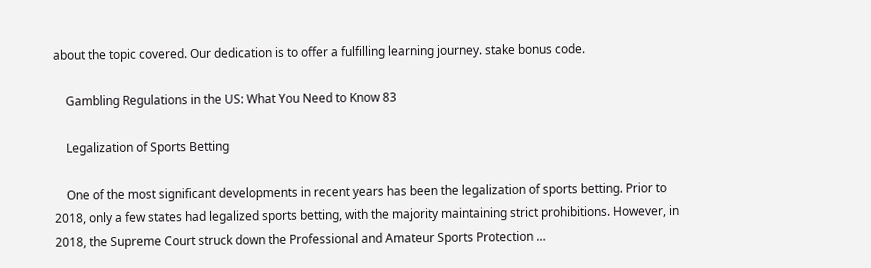about the topic covered. Our dedication is to offer a fulfilling learning journey. stake bonus code.

    Gambling Regulations in the US: What You Need to Know 83

    Legalization of Sports Betting

    One of the most significant developments in recent years has been the legalization of sports betting. Prior to 2018, only a few states had legalized sports betting, with the majority maintaining strict prohibitions. However, in 2018, the Supreme Court struck down the Professional and Amateur Sports Protection …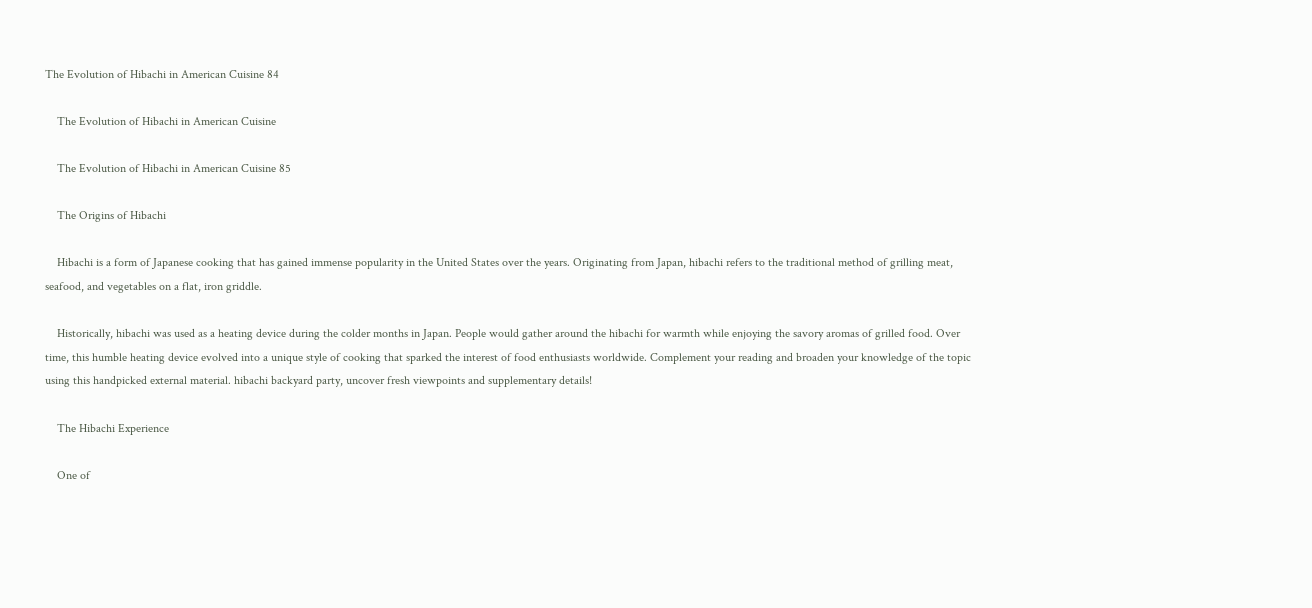The Evolution of Hibachi in American Cuisine 84

    The Evolution of Hibachi in American Cuisine

    The Evolution of Hibachi in American Cuisine 85

    The Origins of Hibachi

    Hibachi is a form of Japanese cooking that has gained immense popularity in the United States over the years. Originating from Japan, hibachi refers to the traditional method of grilling meat, seafood, and vegetables on a flat, iron griddle.

    Historically, hibachi was used as a heating device during the colder months in Japan. People would gather around the hibachi for warmth while enjoying the savory aromas of grilled food. Over time, this humble heating device evolved into a unique style of cooking that sparked the interest of food enthusiasts worldwide. Complement your reading and broaden your knowledge of the topic using this handpicked external material. hibachi backyard party, uncover fresh viewpoints and supplementary details!

    The Hibachi Experience

    One of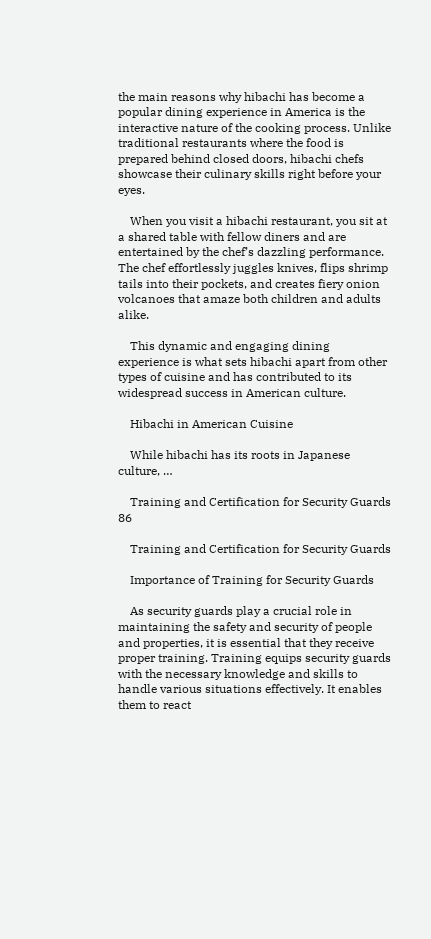the main reasons why hibachi has become a popular dining experience in America is the interactive nature of the cooking process. Unlike traditional restaurants where the food is prepared behind closed doors, hibachi chefs showcase their culinary skills right before your eyes.

    When you visit a hibachi restaurant, you sit at a shared table with fellow diners and are entertained by the chef’s dazzling performance. The chef effortlessly juggles knives, flips shrimp tails into their pockets, and creates fiery onion volcanoes that amaze both children and adults alike.

    This dynamic and engaging dining experience is what sets hibachi apart from other types of cuisine and has contributed to its widespread success in American culture.

    Hibachi in American Cuisine

    While hibachi has its roots in Japanese culture, …

    Training and Certification for Security Guards 86

    Training and Certification for Security Guards

    Importance of Training for Security Guards

    As security guards play a crucial role in maintaining the safety and security of people and properties, it is essential that they receive proper training. Training equips security guards with the necessary knowledge and skills to handle various situations effectively. It enables them to react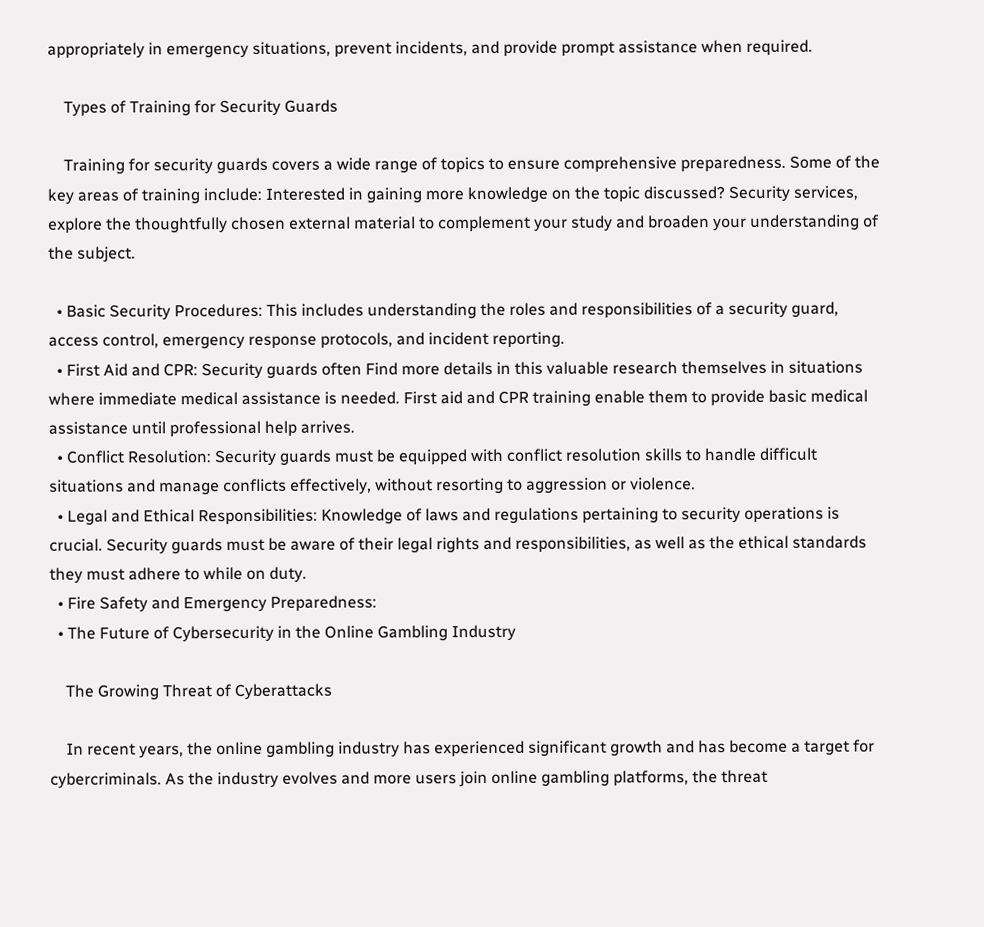appropriately in emergency situations, prevent incidents, and provide prompt assistance when required.

    Types of Training for Security Guards

    Training for security guards covers a wide range of topics to ensure comprehensive preparedness. Some of the key areas of training include: Interested in gaining more knowledge on the topic discussed? Security services, explore the thoughtfully chosen external material to complement your study and broaden your understanding of the subject.

  • Basic Security Procedures: This includes understanding the roles and responsibilities of a security guard, access control, emergency response protocols, and incident reporting.
  • First Aid and CPR: Security guards often Find more details in this valuable research themselves in situations where immediate medical assistance is needed. First aid and CPR training enable them to provide basic medical assistance until professional help arrives.
  • Conflict Resolution: Security guards must be equipped with conflict resolution skills to handle difficult situations and manage conflicts effectively, without resorting to aggression or violence.
  • Legal and Ethical Responsibilities: Knowledge of laws and regulations pertaining to security operations is crucial. Security guards must be aware of their legal rights and responsibilities, as well as the ethical standards they must adhere to while on duty.
  • Fire Safety and Emergency Preparedness:
  • The Future of Cybersecurity in the Online Gambling Industry

    The Growing Threat of Cyberattacks

    In recent years, the online gambling industry has experienced significant growth and has become a target for cybercriminals. As the industry evolves and more users join online gambling platforms, the threat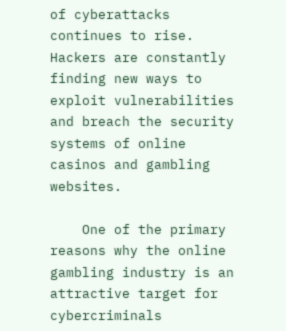of cyberattacks continues to rise. Hackers are constantly finding new ways to exploit vulnerabilities and breach the security systems of online casinos and gambling websites.

    One of the primary reasons why the online gambling industry is an attractive target for cybercriminals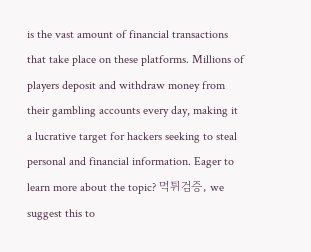is the vast amount of financial transactions that take place on these platforms. Millions of players deposit and withdraw money from their gambling accounts every day, making it a lucrative target for hackers seeking to steal personal and financial information. Eager to learn more about the topic? 먹튀검증, we suggest this to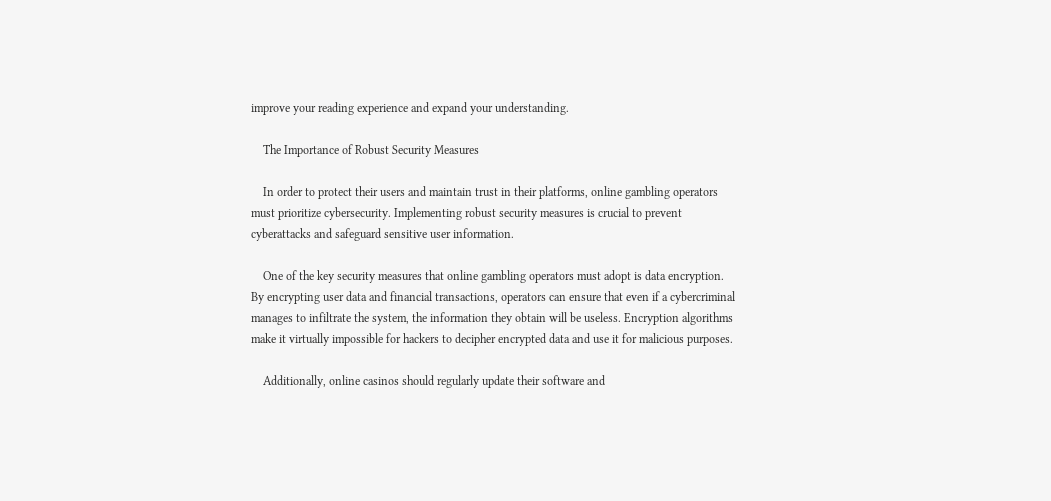improve your reading experience and expand your understanding.

    The Importance of Robust Security Measures

    In order to protect their users and maintain trust in their platforms, online gambling operators must prioritize cybersecurity. Implementing robust security measures is crucial to prevent cyberattacks and safeguard sensitive user information.

    One of the key security measures that online gambling operators must adopt is data encryption. By encrypting user data and financial transactions, operators can ensure that even if a cybercriminal manages to infiltrate the system, the information they obtain will be useless. Encryption algorithms make it virtually impossible for hackers to decipher encrypted data and use it for malicious purposes.

    Additionally, online casinos should regularly update their software and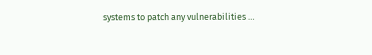systems to patch any vulnerabilities …